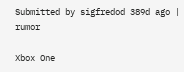Submitted by sigfredod 389d ago | rumor

Xbox One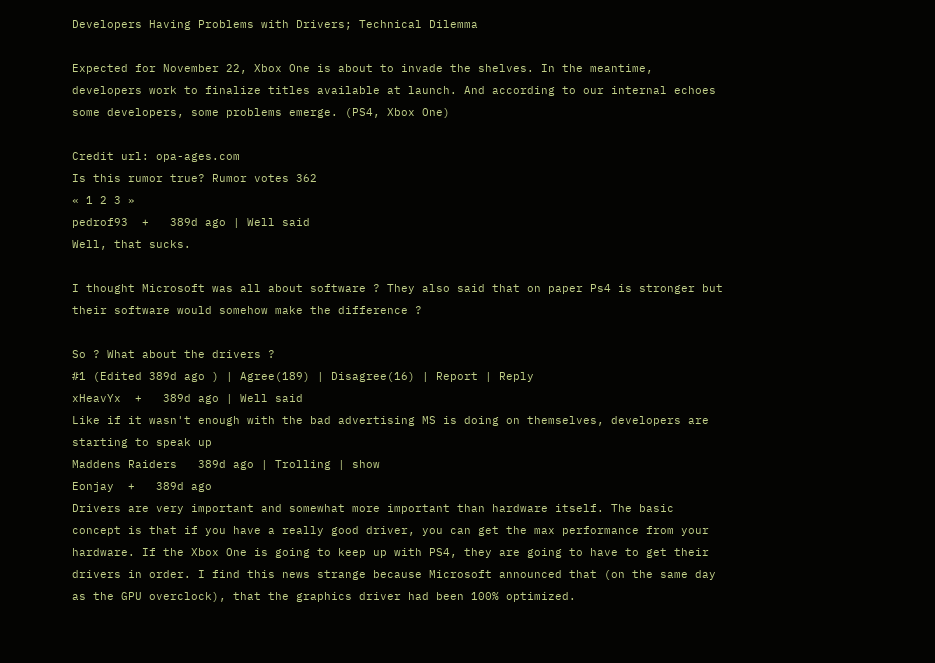Developers Having Problems with Drivers; Technical Dilemma

Expected for November 22, Xbox One is about to invade the shelves. In the meantime, developers work to finalize titles available at launch. And according to our internal echoes some developers, some problems emerge. (PS4, Xbox One)

Credit url: opa-ages.com
Is this rumor true? Rumor votes 362
« 1 2 3 »
pedrof93  +   389d ago | Well said
Well, that sucks.

I thought Microsoft was all about software ? They also said that on paper Ps4 is stronger but their software would somehow make the difference ?

So ? What about the drivers ?
#1 (Edited 389d ago ) | Agree(189) | Disagree(16) | Report | Reply
xHeavYx  +   389d ago | Well said
Like if it wasn't enough with the bad advertising MS is doing on themselves, developers are starting to speak up
Maddens Raiders   389d ago | Trolling | show
Eonjay  +   389d ago
Drivers are very important and somewhat more important than hardware itself. The basic concept is that if you have a really good driver, you can get the max performance from your hardware. If the Xbox One is going to keep up with PS4, they are going to have to get their drivers in order. I find this news strange because Microsoft announced that (on the same day as the GPU overclock), that the graphics driver had been 100% optimized.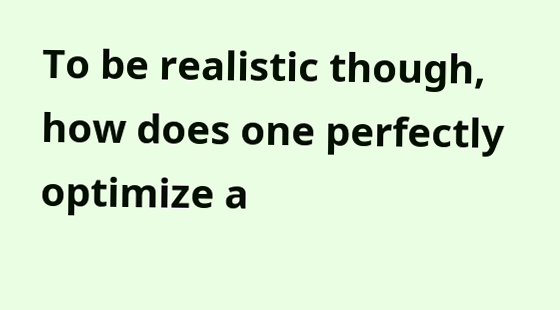To be realistic though, how does one perfectly optimize a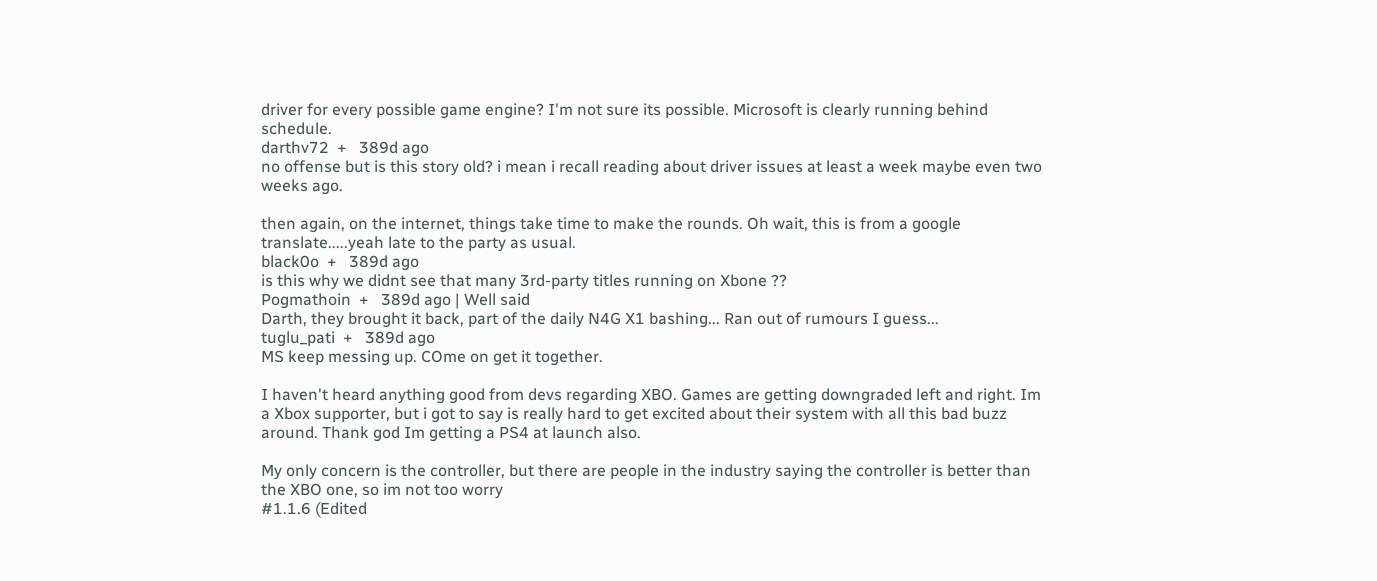driver for every possible game engine? I'm not sure its possible. Microsoft is clearly running behind schedule.
darthv72  +   389d ago
no offense but is this story old? i mean i recall reading about driver issues at least a week maybe even two weeks ago.

then again, on the internet, things take time to make the rounds. Oh wait, this is from a google translate.....yeah late to the party as usual.
black0o  +   389d ago
is this why we didnt see that many 3rd-party titles running on Xbone ??
Pogmathoin  +   389d ago | Well said
Darth, they brought it back, part of the daily N4G X1 bashing... Ran out of rumours I guess...
tuglu_pati  +   389d ago
MS keep messing up. COme on get it together.

I haven't heard anything good from devs regarding XBO. Games are getting downgraded left and right. Im a Xbox supporter, but i got to say is really hard to get excited about their system with all this bad buzz around. Thank god Im getting a PS4 at launch also.

My only concern is the controller, but there are people in the industry saying the controller is better than the XBO one, so im not too worry
#1.1.6 (Edited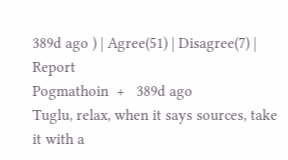389d ago ) | Agree(51) | Disagree(7) | Report
Pogmathoin  +   389d ago
Tuglu, relax, when it says sources, take it with a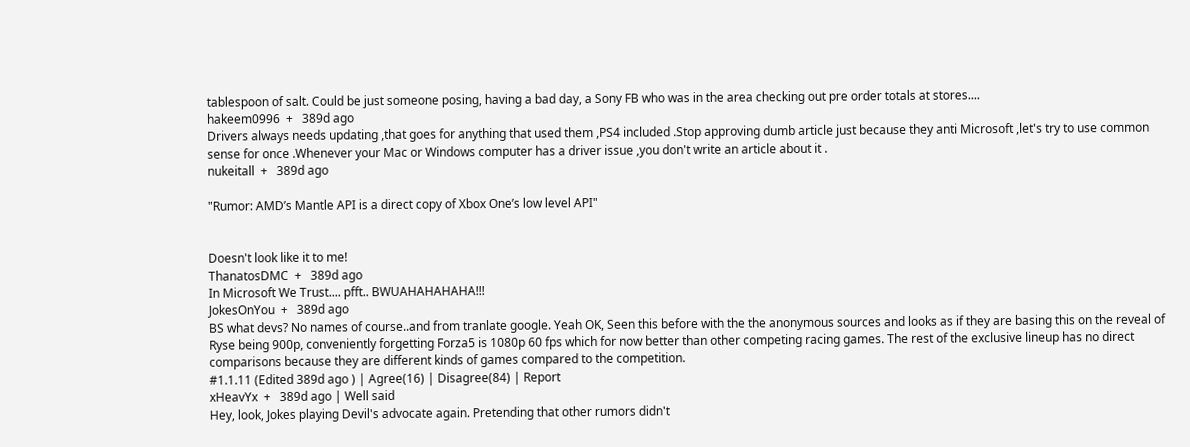tablespoon of salt. Could be just someone posing, having a bad day, a Sony FB who was in the area checking out pre order totals at stores....
hakeem0996  +   389d ago
Drivers always needs updating ,that goes for anything that used them ,PS4 included .Stop approving dumb article just because they anti Microsoft ,let's try to use common sense for once .Whenever your Mac or Windows computer has a driver issue ,you don't write an article about it .
nukeitall  +   389d ago

"Rumor: AMD’s Mantle API is a direct copy of Xbox One’s low level API"


Doesn't look like it to me!
ThanatosDMC  +   389d ago
In Microsoft We Trust.... pfft.. BWUAHAHAHAHA!!!
JokesOnYou  +   389d ago
BS what devs? No names of course..and from tranlate google. Yeah OK, Seen this before with the the anonymous sources and looks as if they are basing this on the reveal of Ryse being 900p, conveniently forgetting Forza5 is 1080p 60 fps which for now better than other competing racing games. The rest of the exclusive lineup has no direct comparisons because they are different kinds of games compared to the competition.
#1.1.11 (Edited 389d ago ) | Agree(16) | Disagree(84) | Report
xHeavYx  +   389d ago | Well said
Hey, look, Jokes playing Devil's advocate again. Pretending that other rumors didn't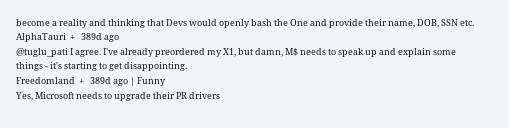become a reality and thinking that Devs would openly bash the One and provide their name, DOB, SSN etc.
AlphaTauri  +   389d ago
@tuglu_pati I agree. I've already preordered my X1, but damn, M$ needs to speak up and explain some things - it's starting to get disappointing.
Freedomland  +   389d ago | Funny
Yes, Microsoft needs to upgrade their PR drivers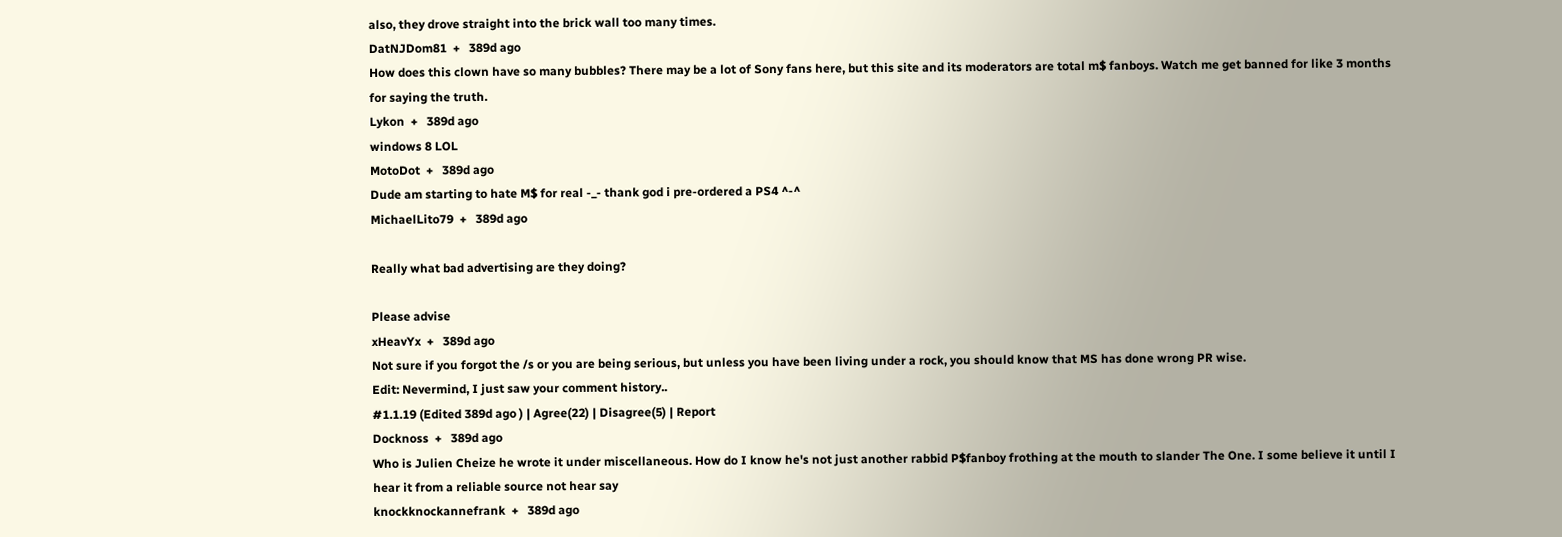also, they drove straight into the brick wall too many times.
DatNJDom81  +   389d ago
How does this clown have so many bubbles? There may be a lot of Sony fans here, but this site and its moderators are total m$ fanboys. Watch me get banned for like 3 months for saying the truth.
Lykon  +   389d ago
windows 8 LOL
MotoDot  +   389d ago
Dude am starting to hate M$ for real -_- thank god i pre-ordered a PS4 ^-^
MichaelLito79  +   389d ago

Really what bad advertising are they doing?

Please advise
xHeavYx  +   389d ago
Not sure if you forgot the /s or you are being serious, but unless you have been living under a rock, you should know that MS has done wrong PR wise.
Edit: Nevermind, I just saw your comment history..
#1.1.19 (Edited 389d ago ) | Agree(22) | Disagree(5) | Report
Docknoss  +   389d ago
Who is Julien Cheize he wrote it under miscellaneous. How do I know he's not just another rabbid P$fanboy frothing at the mouth to slander The One. I some believe it until I hear it from a reliable source not hear say
knockknockannefrank  +   389d ago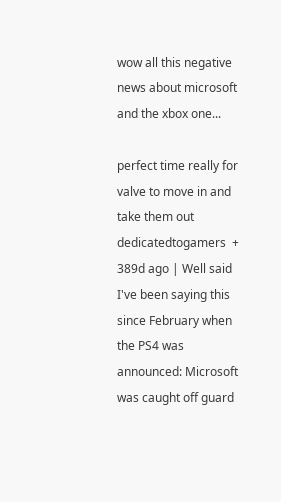wow all this negative news about microsoft and the xbox one...

perfect time really for valve to move in and take them out
dedicatedtogamers  +   389d ago | Well said
I've been saying this since February when the PS4 was announced: Microsoft was caught off guard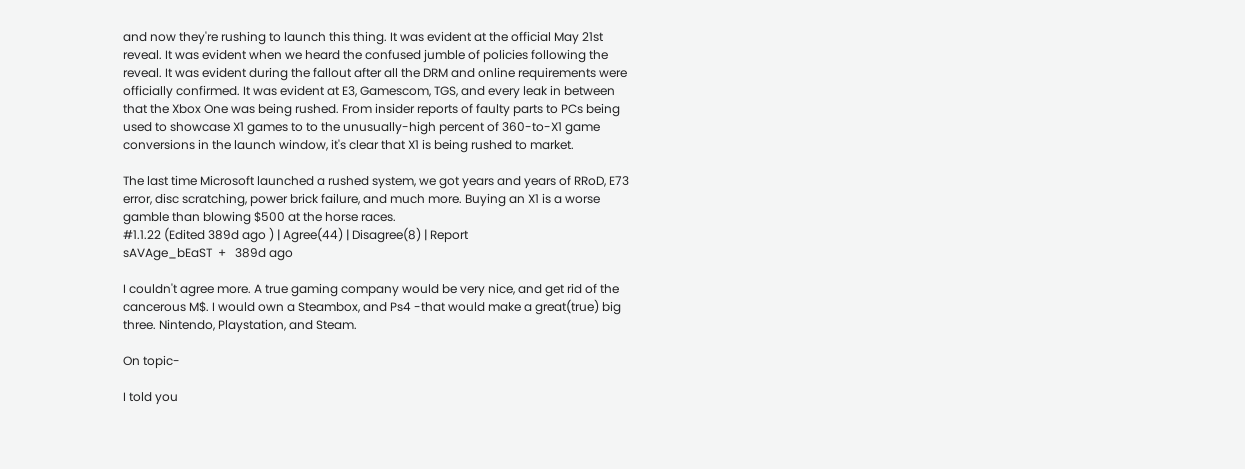and now they're rushing to launch this thing. It was evident at the official May 21st reveal. It was evident when we heard the confused jumble of policies following the reveal. It was evident during the fallout after all the DRM and online requirements were officially confirmed. It was evident at E3, Gamescom, TGS, and every leak in between that the Xbox One was being rushed. From insider reports of faulty parts to PCs being used to showcase X1 games to to the unusually-high percent of 360-to-X1 game conversions in the launch window, it's clear that X1 is being rushed to market.

The last time Microsoft launched a rushed system, we got years and years of RRoD, E73 error, disc scratching, power brick failure, and much more. Buying an X1 is a worse gamble than blowing $500 at the horse races.
#1.1.22 (Edited 389d ago ) | Agree(44) | Disagree(8) | Report
sAVAge_bEaST  +   389d ago

I couldn't agree more. A true gaming company would be very nice, and get rid of the cancerous M$. I would own a Steambox, and Ps4 -that would make a great(true) big three. Nintendo, Playstation, and Steam.

On topic-

I told you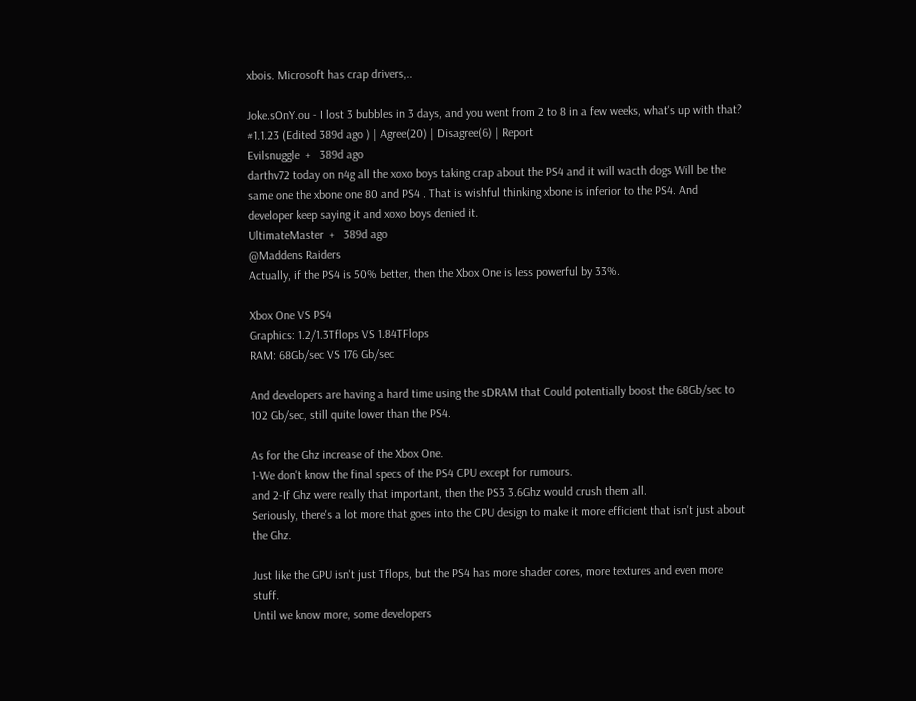xbois. Microsoft has crap drivers,..

Joke.sOnY.ou - I lost 3 bubbles in 3 days, and you went from 2 to 8 in a few weeks, what's up with that?
#1.1.23 (Edited 389d ago ) | Agree(20) | Disagree(6) | Report
Evilsnuggle  +   389d ago
darthv72 today on n4g all the xoxo boys taking crap about the PS4 and it will wacth dogs Will be the same one the xbone one 80 and PS4 . That is wishful thinking xbone is inferior to the PS4. And developer keep saying it and xoxo boys denied it.
UltimateMaster  +   389d ago
@Maddens Raiders
Actually, if the PS4 is 50% better, then the Xbox One is less powerful by 33%.

Xbox One VS PS4
Graphics: 1.2/1.3Tflops VS 1.84TFlops
RAM: 68Gb/sec VS 176 Gb/sec

And developers are having a hard time using the sDRAM that Could potentially boost the 68Gb/sec to 102 Gb/sec, still quite lower than the PS4.

As for the Ghz increase of the Xbox One.
1-We don't know the final specs of the PS4 CPU except for rumours.
and 2-If Ghz were really that important, then the PS3 3.6Ghz would crush them all.
Seriously, there's a lot more that goes into the CPU design to make it more efficient that isn't just about the Ghz.

Just like the GPU isn't just Tflops, but the PS4 has more shader cores, more textures and even more stuff.
Until we know more, some developers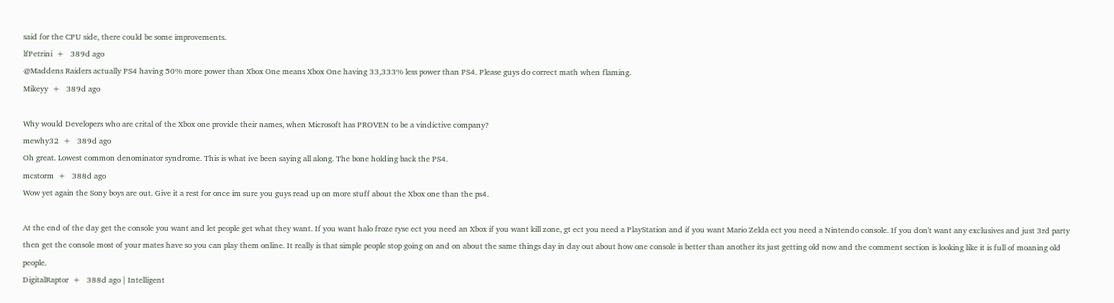said for the CPU side, there could be some improvements.
lfPetrini  +   389d ago
@Maddens Raiders actually PS4 having 50% more power than Xbox One means Xbox One having 33,333% less power than PS4. Please guys do correct math when flaming.
Mikeyy  +   389d ago

Why would Developers who are crital of the Xbox one provide their names, when Microsoft has PROVEN to be a vindictive company?
mewhy32  +   389d ago
Oh great. Lowest common denominator syndrome. This is what ive been saying all along. The bone holding back the PS4.
mcstorm  +   388d ago
Wow yet again the Sony boys are out. Give it a rest for once im sure you guys read up on more stuff about the Xbox one than the ps4.

At the end of the day get the console you want and let people get what they want. If you want halo froze ryse ect you need an Xbox if you want kill zone, gt ect you need a PlayStation and if you want Mario Zelda ect you need a Nintendo console. If you don't want any exclusives and just 3rd party then get the console most of your mates have so you can play them online. It really is that simple people stop going on and on about the same things day in day out about how one console is better than another its just getting old now and the comment section is looking like it is full of moaning old people.
DigitalRaptor  +   388d ago | Intelligent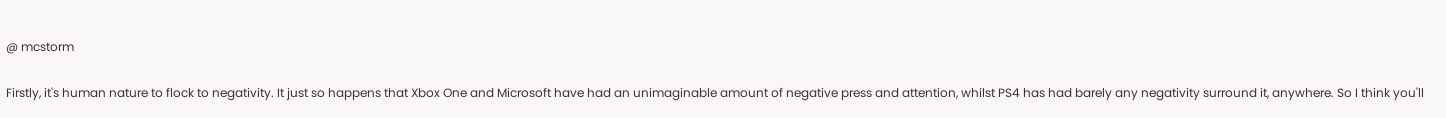@ mcstorm

Firstly, it's human nature to flock to negativity. It just so happens that Xbox One and Microsoft have had an unimaginable amount of negative press and attention, whilst PS4 has had barely any negativity surround it, anywhere. So I think you'll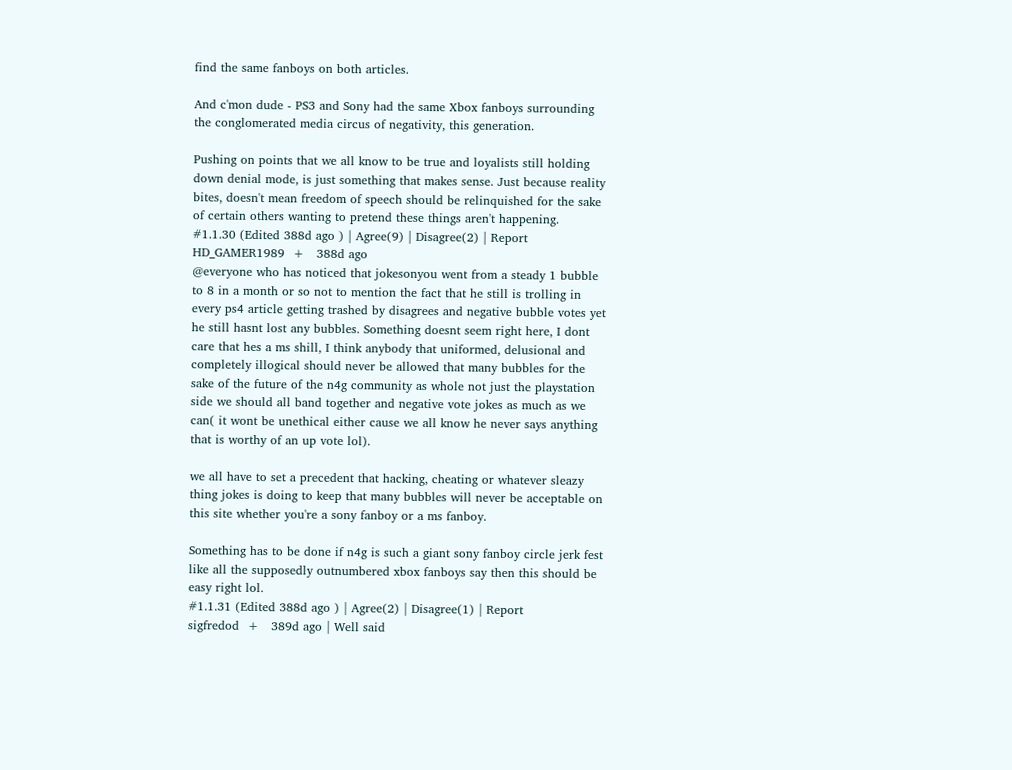find the same fanboys on both articles.

And c'mon dude - PS3 and Sony had the same Xbox fanboys surrounding the conglomerated media circus of negativity, this generation.

Pushing on points that we all know to be true and loyalists still holding down denial mode, is just something that makes sense. Just because reality bites, doesn't mean freedom of speech should be relinquished for the sake of certain others wanting to pretend these things aren't happening.
#1.1.30 (Edited 388d ago ) | Agree(9) | Disagree(2) | Report
HD_GAMER1989  +   388d ago
@everyone who has noticed that jokesonyou went from a steady 1 bubble to 8 in a month or so not to mention the fact that he still is trolling in every ps4 article getting trashed by disagrees and negative bubble votes yet he still hasnt lost any bubbles. Something doesnt seem right here, I dont care that hes a ms shill, I think anybody that uniformed, delusional and completely illogical should never be allowed that many bubbles for the sake of the future of the n4g community as whole not just the playstation side we should all band together and negative vote jokes as much as we can( it wont be unethical either cause we all know he never says anything that is worthy of an up vote lol).

we all have to set a precedent that hacking, cheating or whatever sleazy thing jokes is doing to keep that many bubbles will never be acceptable on this site whether you're a sony fanboy or a ms fanboy.

Something has to be done if n4g is such a giant sony fanboy circle jerk fest like all the supposedly outnumbered xbox fanboys say then this should be easy right lol.
#1.1.31 (Edited 388d ago ) | Agree(2) | Disagree(1) | Report
sigfredod  +   389d ago | Well said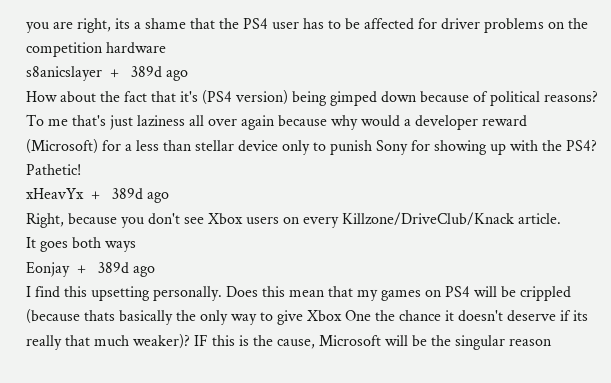you are right, its a shame that the PS4 user has to be affected for driver problems on the competition hardware
s8anicslayer  +   389d ago
How about the fact that it's (PS4 version) being gimped down because of political reasons? To me that's just laziness all over again because why would a developer reward (Microsoft) for a less than stellar device only to punish Sony for showing up with the PS4? Pathetic!
xHeavYx  +   389d ago
Right, because you don't see Xbox users on every Killzone/DriveClub/Knack article.
It goes both ways
Eonjay  +   389d ago
I find this upsetting personally. Does this mean that my games on PS4 will be crippled (because thats basically the only way to give Xbox One the chance it doesn't deserve if its really that much weaker)? IF this is the cause, Microsoft will be the singular reason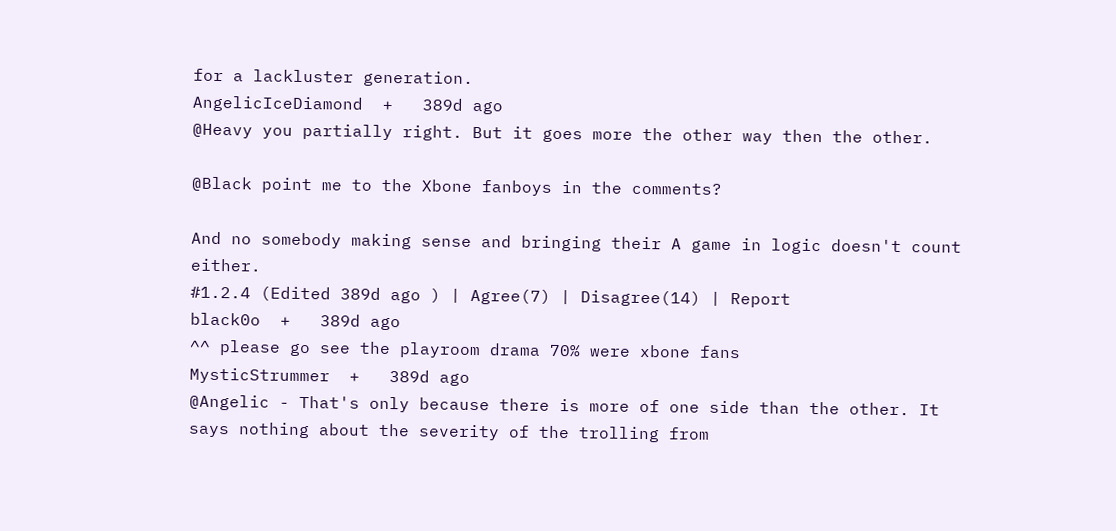for a lackluster generation.
AngelicIceDiamond  +   389d ago
@Heavy you partially right. But it goes more the other way then the other.

@Black point me to the Xbone fanboys in the comments?

And no somebody making sense and bringing their A game in logic doesn't count either.
#1.2.4 (Edited 389d ago ) | Agree(7) | Disagree(14) | Report
black0o  +   389d ago
^^ please go see the playroom drama 70% were xbone fans
MysticStrummer  +   389d ago
@Angelic - That's only because there is more of one side than the other. It says nothing about the severity of the trolling from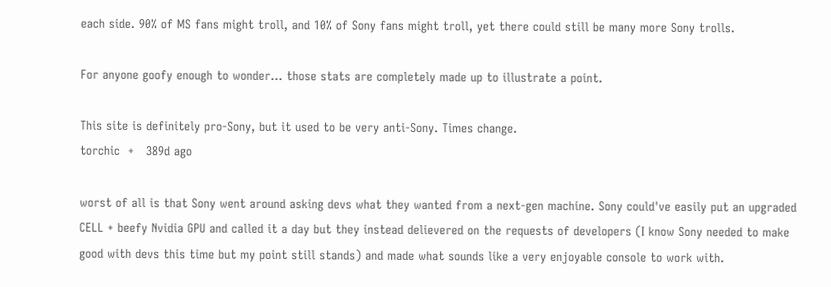each side. 90% of MS fans might troll, and 10% of Sony fans might troll, yet there could still be many more Sony trolls.

For anyone goofy enough to wonder... those stats are completely made up to illustrate a point.

This site is definitely pro-Sony, but it used to be very anti-Sony. Times change.
torchic  +   389d ago

worst of all is that Sony went around asking devs what they wanted from a next-gen machine. Sony could've easily put an upgraded CELL + beefy Nvidia GPU and called it a day but they instead delievered on the requests of developers (I know Sony needed to make good with devs this time but my point still stands) and made what sounds like a very enjoyable console to work with.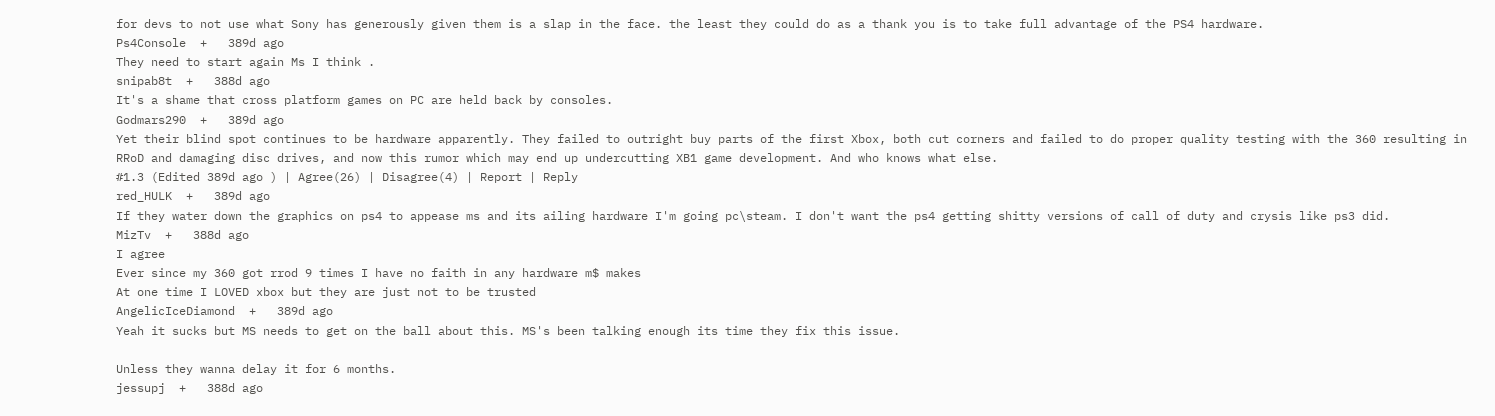for devs to not use what Sony has generously given them is a slap in the face. the least they could do as a thank you is to take full advantage of the PS4 hardware.
Ps4Console  +   389d ago
They need to start again Ms I think .
snipab8t  +   388d ago
It's a shame that cross platform games on PC are held back by consoles.
Godmars290  +   389d ago
Yet their blind spot continues to be hardware apparently. They failed to outright buy parts of the first Xbox, both cut corners and failed to do proper quality testing with the 360 resulting in RRoD and damaging disc drives, and now this rumor which may end up undercutting XB1 game development. And who knows what else.
#1.3 (Edited 389d ago ) | Agree(26) | Disagree(4) | Report | Reply
red_HULK  +   389d ago
If they water down the graphics on ps4 to appease ms and its ailing hardware I'm going pc\steam. I don't want the ps4 getting shitty versions of call of duty and crysis like ps3 did.
MizTv  +   388d ago
I agree
Ever since my 360 got rrod 9 times I have no faith in any hardware m$ makes
At one time I LOVED xbox but they are just not to be trusted
AngelicIceDiamond  +   389d ago
Yeah it sucks but MS needs to get on the ball about this. MS's been talking enough its time they fix this issue.

Unless they wanna delay it for 6 months.
jessupj  +   388d ago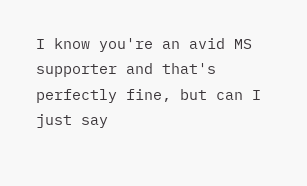I know you're an avid MS supporter and that's perfectly fine, but can I just say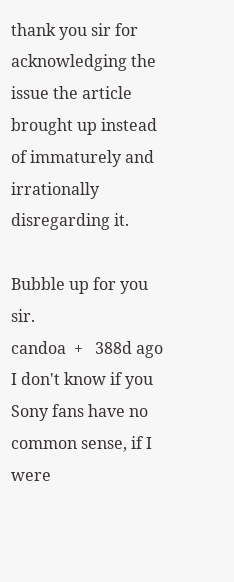thank you sir for acknowledging the issue the article brought up instead of immaturely and irrationally disregarding it.

Bubble up for you sir.
candoa  +   388d ago
I don't know if you Sony fans have no common sense, if I were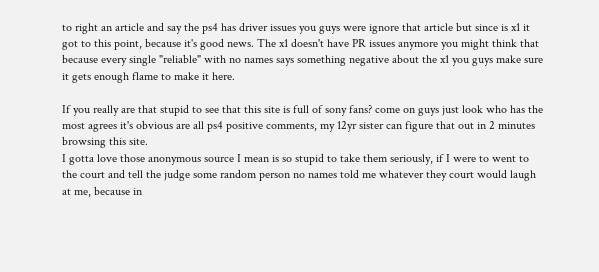to right an article and say the ps4 has driver issues you guys were ignore that article but since is x1 it got to this point, because it's good news. The x1 doesn't have PR issues anymore you might think that because every single "reliable" with no names says something negative about the x1 you guys make sure it gets enough flame to make it here.

If you really are that stupid to see that this site is full of sony fans? come on guys just look who has the most agrees it's obvious are all ps4 positive comments, my 12yr sister can figure that out in 2 minutes browsing this site.
I gotta love those anonymous source I mean is so stupid to take them seriously, if I were to went to the court and tell the judge some random person no names told me whatever they court would laugh at me, because in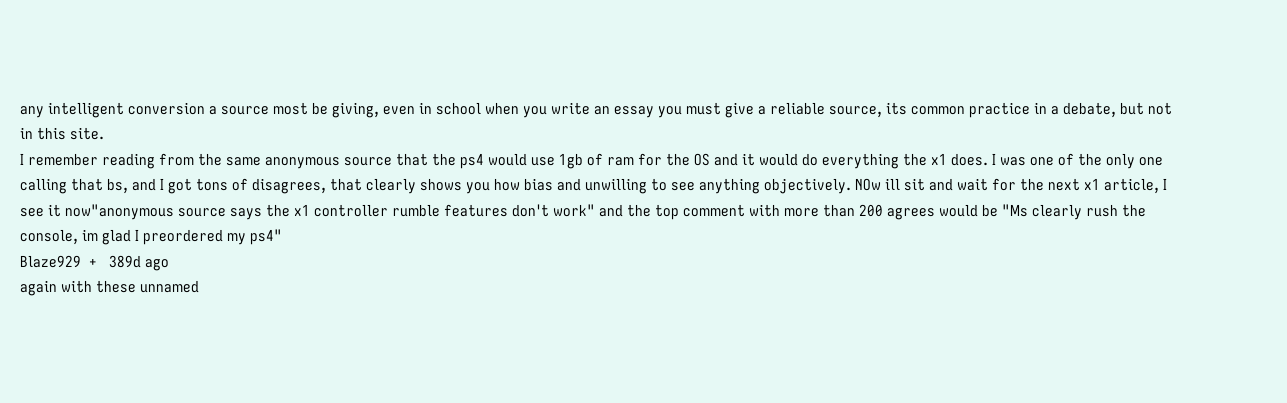any intelligent conversion a source most be giving, even in school when you write an essay you must give a reliable source, its common practice in a debate, but not in this site.
I remember reading from the same anonymous source that the ps4 would use 1gb of ram for the OS and it would do everything the x1 does. I was one of the only one calling that bs, and I got tons of disagrees, that clearly shows you how bias and unwilling to see anything objectively. NOw ill sit and wait for the next x1 article, I see it now"anonymous source says the x1 controller rumble features don't work" and the top comment with more than 200 agrees would be "Ms clearly rush the console, im glad I preordered my ps4"
Blaze929  +   389d ago
again with these unnamed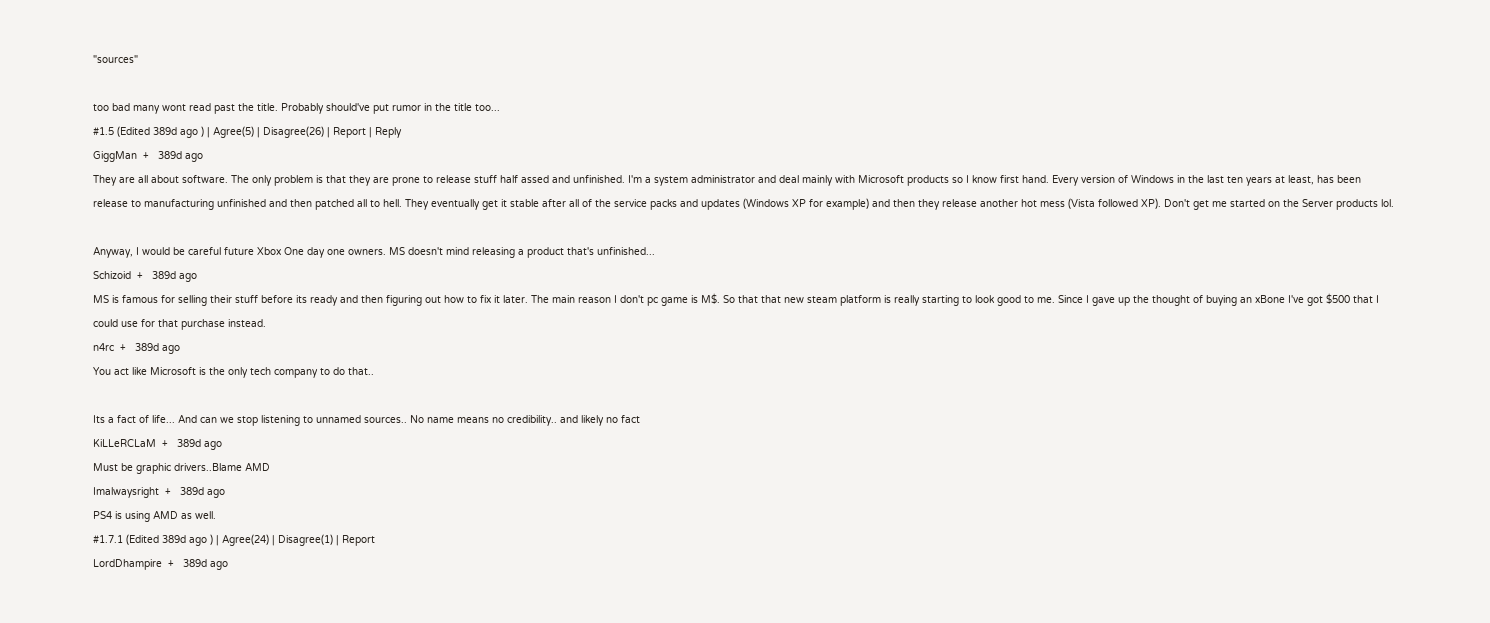"sources"

too bad many wont read past the title. Probably should've put rumor in the title too...
#1.5 (Edited 389d ago ) | Agree(5) | Disagree(26) | Report | Reply
GiggMan  +   389d ago
They are all about software. The only problem is that they are prone to release stuff half assed and unfinished. I'm a system administrator and deal mainly with Microsoft products so I know first hand. Every version of Windows in the last ten years at least, has been release to manufacturing unfinished and then patched all to hell. They eventually get it stable after all of the service packs and updates (Windows XP for example) and then they release another hot mess (Vista followed XP). Don't get me started on the Server products lol.

Anyway, I would be careful future Xbox One day one owners. MS doesn't mind releasing a product that's unfinished...
Schizoid  +   389d ago
MS is famous for selling their stuff before its ready and then figuring out how to fix it later. The main reason I don't pc game is M$. So that that new steam platform is really starting to look good to me. Since I gave up the thought of buying an xBone I've got $500 that I could use for that purchase instead.
n4rc  +   389d ago
You act like Microsoft is the only tech company to do that..

Its a fact of life... And can we stop listening to unnamed sources.. No name means no credibility.. and likely no fact
KiLLeRCLaM  +   389d ago
Must be graphic drivers..Blame AMD
Imalwaysright  +   389d ago
PS4 is using AMD as well.
#1.7.1 (Edited 389d ago ) | Agree(24) | Disagree(1) | Report
LordDhampire  +   389d ago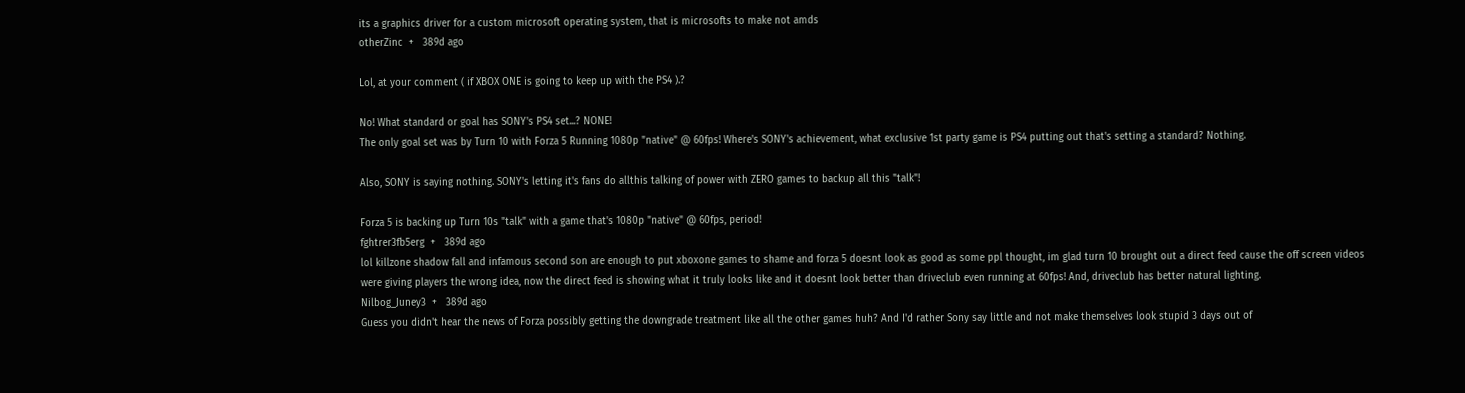its a graphics driver for a custom microsoft operating system, that is microsofts to make not amds
otherZinc  +   389d ago

Lol, at your comment ( if XBOX ONE is going to keep up with the PS4 ).?

No! What standard or goal has SONY's PS4 set...? NONE!
The only goal set was by Turn 10 with Forza 5 Running 1080p "native" @ 60fps! Where's SONY's achievement, what exclusive 1st party game is PS4 putting out that's setting a standard? Nothing.

Also, SONY is saying nothing. SONY's letting it's fans do allthis talking of power with ZERO games to backup all this "talk"!

Forza 5 is backing up Turn 10s "talk" with a game that's 1080p "native" @ 60fps, period!
fghtrer3fb5erg  +   389d ago
lol killzone shadow fall and infamous second son are enough to put xboxone games to shame and forza 5 doesnt look as good as some ppl thought, im glad turn 10 brought out a direct feed cause the off screen videos were giving players the wrong idea, now the direct feed is showing what it truly looks like and it doesnt look better than driveclub even running at 60fps! And, driveclub has better natural lighting.
Nilbog_Juney3  +   389d ago
Guess you didn't hear the news of Forza possibly getting the downgrade treatment like all the other games huh? And I'd rather Sony say little and not make themselves look stupid 3 days out of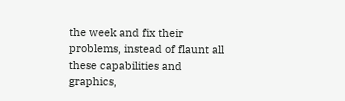the week and fix their problems, instead of flaunt all these capabilities and graphics,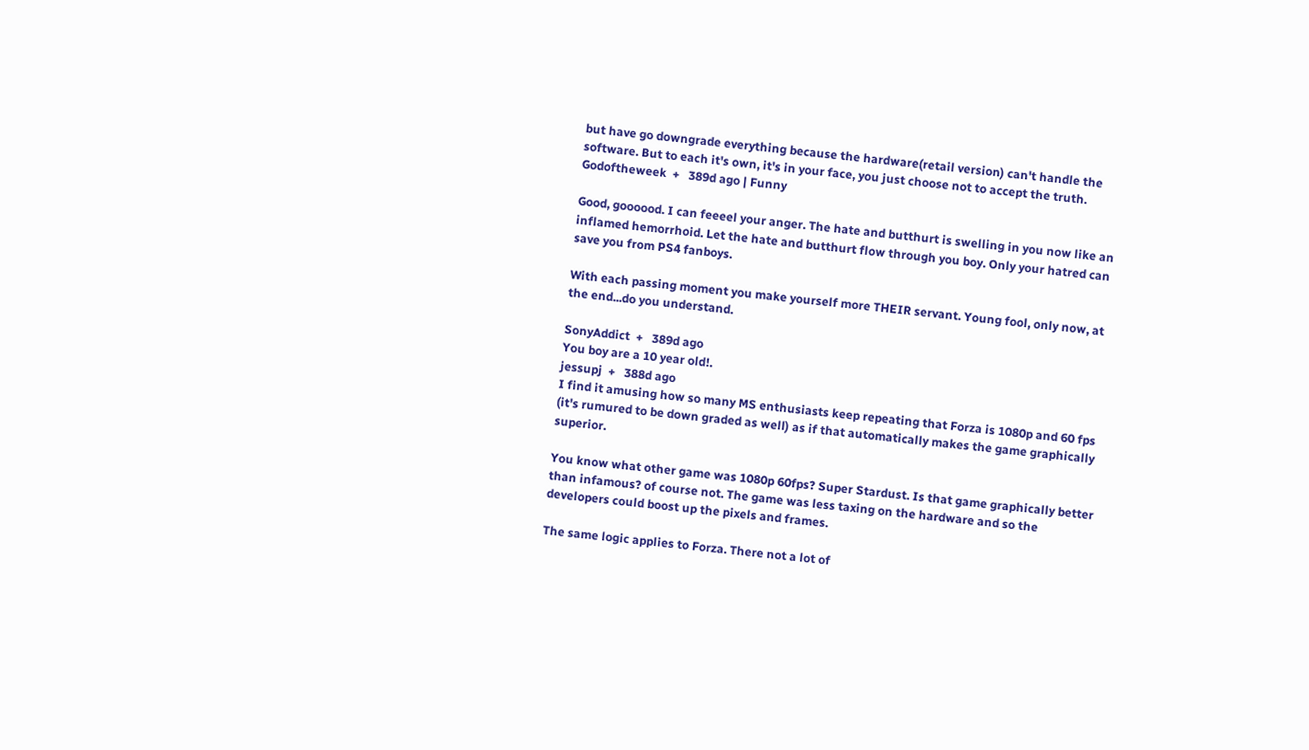but have go downgrade everything because the hardware(retail version) can't handle the software. But to each it's own, it's in your face, you just choose not to accept the truth.
Godoftheweek  +   389d ago | Funny

Good, goooood. I can feeeel your anger. The hate and butthurt is swelling in you now like an inflamed hemorrhoid. Let the hate and butthurt flow through you boy. Only your hatred can save you from PS4 fanboys.

With each passing moment you make yourself more THEIR servant. Young fool, only now, at the end...do you understand.

SonyAddict  +   389d ago
You boy are a 10 year old!.
jessupj  +   388d ago
I find it amusing how so many MS enthusiasts keep repeating that Forza is 1080p and 60 fps (it's rumured to be down graded as well) as if that automatically makes the game graphically superior.

You know what other game was 1080p 60fps? Super Stardust. Is that game graphically better than infamous? of course not. The game was less taxing on the hardware and so the developers could boost up the pixels and frames.

The same logic applies to Forza. There not a lot of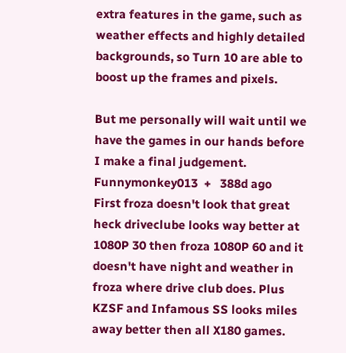extra features in the game, such as weather effects and highly detailed backgrounds, so Turn 10 are able to boost up the frames and pixels.

But me personally will wait until we have the games in our hands before I make a final judgement.
Funnymonkey013  +   388d ago
First froza doesn't look that great heck driveclube looks way better at 1080P 30 then froza 1080P 60 and it doesn't have night and weather in froza where drive club does. Plus KZSF and Infamous SS looks miles away better then all X180 games.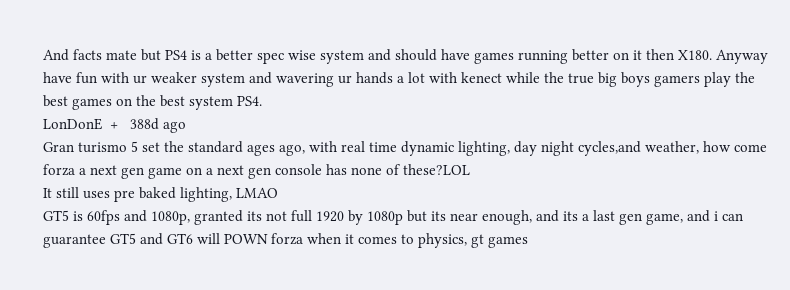And facts mate but PS4 is a better spec wise system and should have games running better on it then X180. Anyway have fun with ur weaker system and wavering ur hands a lot with kenect while the true big boys gamers play the best games on the best system PS4.
LonDonE  +   388d ago
Gran turismo 5 set the standard ages ago, with real time dynamic lighting, day night cycles,and weather, how come forza a next gen game on a next gen console has none of these?LOL
It still uses pre baked lighting, LMAO
GT5 is 60fps and 1080p, granted its not full 1920 by 1080p but its near enough, and its a last gen game, and i can guarantee GT5 and GT6 will POWN forza when it comes to physics, gt games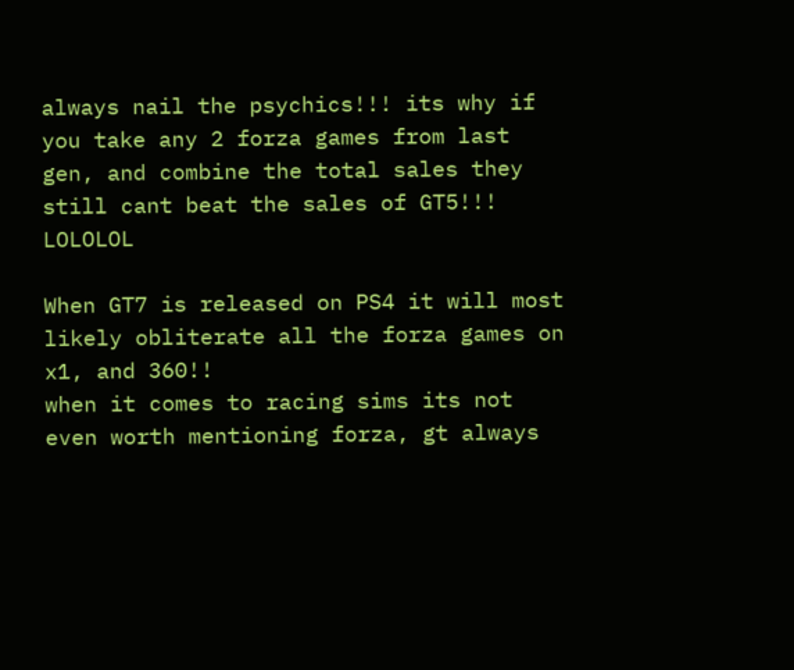always nail the psychics!!! its why if you take any 2 forza games from last gen, and combine the total sales they still cant beat the sales of GT5!!! LOLOLOL

When GT7 is released on PS4 it will most likely obliterate all the forza games on x1, and 360!!
when it comes to racing sims its not even worth mentioning forza, gt always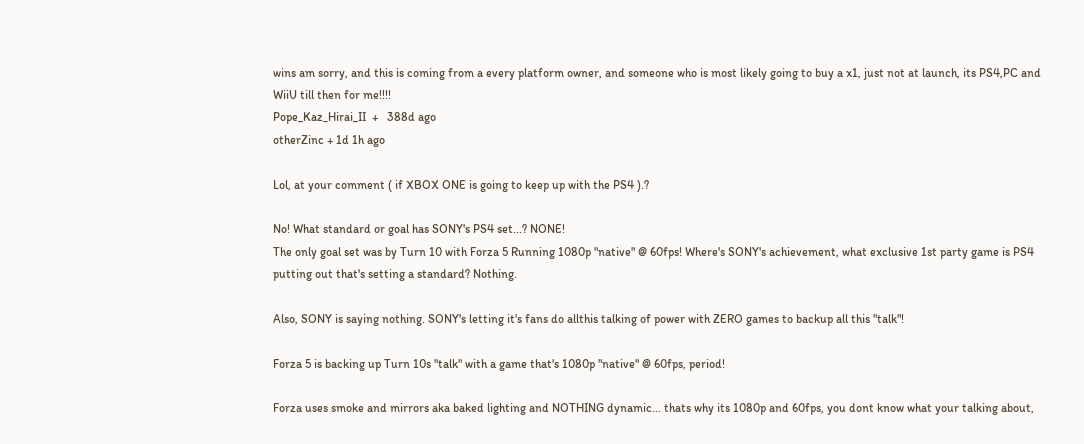wins am sorry, and this is coming from a every platform owner, and someone who is most likely going to buy a x1, just not at launch, its PS4,PC and WiiU till then for me!!!!
Pope_Kaz_Hirai_II  +   388d ago
otherZinc + 1d 1h ago

Lol, at your comment ( if XBOX ONE is going to keep up with the PS4 ).?

No! What standard or goal has SONY's PS4 set...? NONE!
The only goal set was by Turn 10 with Forza 5 Running 1080p "native" @ 60fps! Where's SONY's achievement, what exclusive 1st party game is PS4 putting out that's setting a standard? Nothing.

Also, SONY is saying nothing. SONY's letting it's fans do allthis talking of power with ZERO games to backup all this "talk"!

Forza 5 is backing up Turn 10s "talk" with a game that's 1080p "native" @ 60fps, period!

Forza uses smoke and mirrors aka baked lighting and NOTHING dynamic... thats why its 1080p and 60fps, you dont know what your talking about,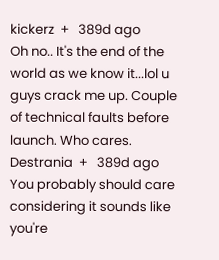kickerz  +   389d ago
Oh no.. It's the end of the world as we know it...lol u guys crack me up. Couple of technical faults before launch. Who cares.
Destrania  +   389d ago
You probably should care considering it sounds like you're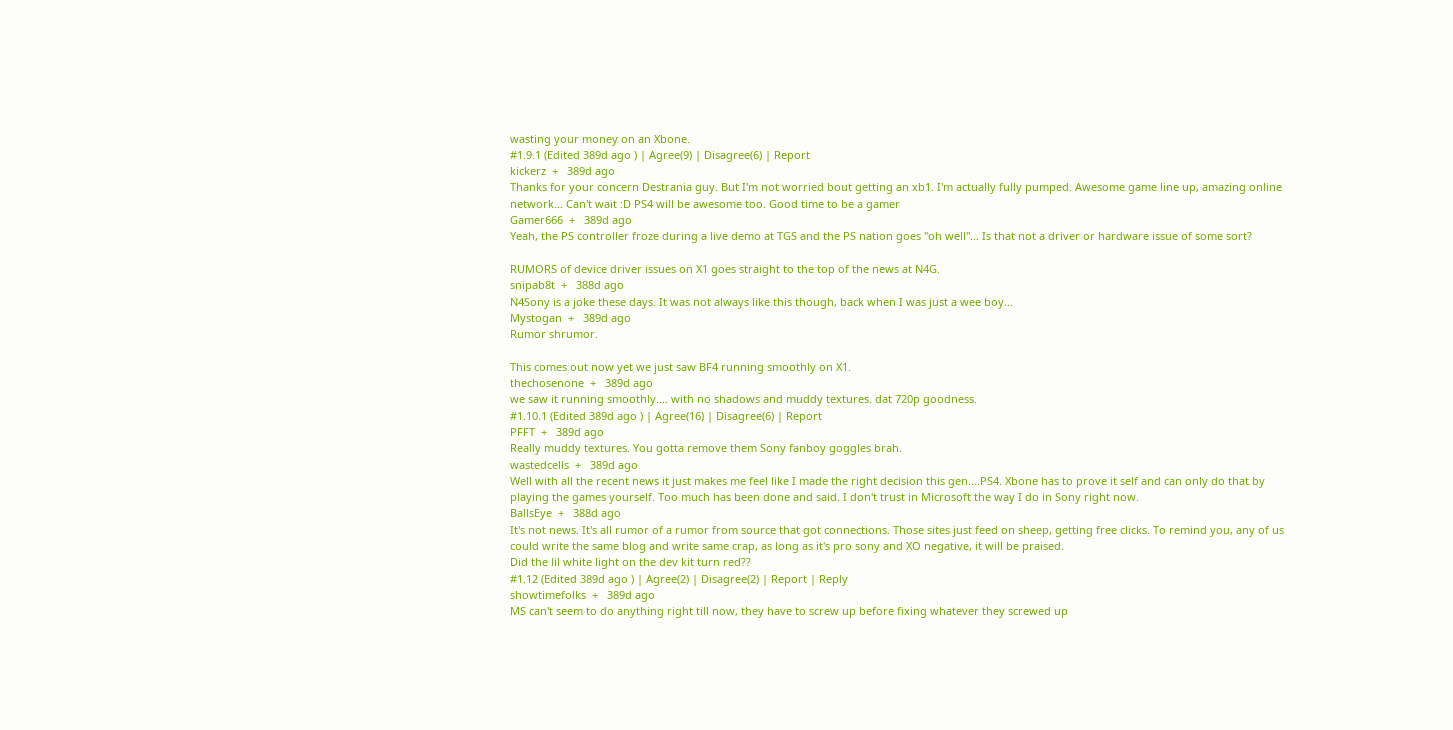wasting your money on an Xbone.
#1.9.1 (Edited 389d ago ) | Agree(9) | Disagree(6) | Report
kickerz  +   389d ago
Thanks for your concern Destrania guy. But I'm not worried bout getting an xb1. I'm actually fully pumped. Awesome game line up, amazing online network... Can't wait :D PS4 will be awesome too. Good time to be a gamer
Gamer666  +   389d ago
Yeah, the PS controller froze during a live demo at TGS and the PS nation goes "oh well"... Is that not a driver or hardware issue of some sort?

RUMORS of device driver issues on X1 goes straight to the top of the news at N4G.
snipab8t  +   388d ago
N4Sony is a joke these days. It was not always like this though, back when I was just a wee boy...
Mystogan  +   389d ago
Rumor shrumor.

This comes out now yet we just saw BF4 running smoothly on X1.
thechosenone  +   389d ago
we saw it running smoothly.... with no shadows and muddy textures. dat 720p goodness.
#1.10.1 (Edited 389d ago ) | Agree(16) | Disagree(6) | Report
PFFT  +   389d ago
Really muddy textures. You gotta remove them Sony fanboy goggles brah.
wastedcells  +   389d ago
Well with all the recent news it just makes me feel like I made the right decision this gen....PS4. Xbone has to prove it self and can only do that by playing the games yourself. Too much has been done and said. I don't trust in Microsoft the way I do in Sony right now.
BallsEye  +   388d ago
It's not news. It's all rumor of a rumor from source that got connections. Those sites just feed on sheep, getting free clicks. To remind you, any of us could write the same blog and write same crap, as long as it's pro sony and XO negative, it will be praised.
Did the lil white light on the dev kit turn red??
#1.12 (Edited 389d ago ) | Agree(2) | Disagree(2) | Report | Reply
showtimefolks  +   389d ago
MS can't seem to do anything right till now, they have to screw up before fixing whatever they screwed up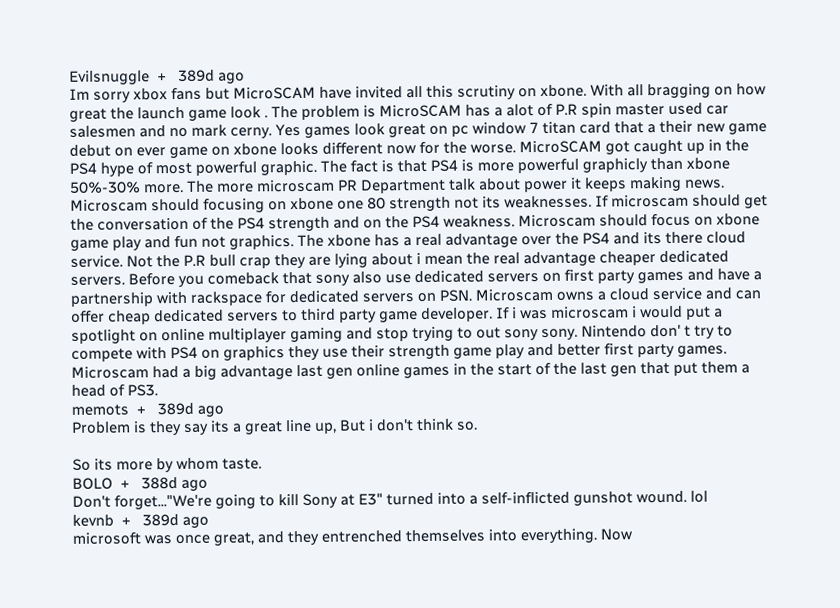Evilsnuggle  +   389d ago
Im sorry xbox fans but MicroSCAM have invited all this scrutiny on xbone. With all bragging on how great the launch game look . The problem is MicroSCAM has a alot of P.R spin master used car salesmen and no mark cerny. Yes games look great on pc window 7 titan card that a their new game debut on ever game on xbone looks different now for the worse. MicroSCAM got caught up in the PS4 hype of most powerful graphic. The fact is that PS4 is more powerful graphicly than xbone 50%-30% more. The more microscam PR Department talk about power it keeps making news. Microscam should focusing on xbone one 80 strength not its weaknesses. If microscam should get the conversation of the PS4 strength and on the PS4 weakness. Microscam should focus on xbone game play and fun not graphics. The xbone has a real advantage over the PS4 and its there cloud service. Not the P.R bull crap they are lying about i mean the real advantage cheaper dedicated servers. Before you comeback that sony also use dedicated servers on first party games and have a partnership with rackspace for dedicated servers on PSN. Microscam owns a cloud service and can offer cheap dedicated servers to third party game developer. If i was microscam i would put a spotlight on online multiplayer gaming and stop trying to out sony sony. Nintendo don' t try to compete with PS4 on graphics they use their strength game play and better first party games. Microscam had a big advantage last gen online games in the start of the last gen that put them a head of PS3.
memots  +   389d ago
Problem is they say its a great line up, But i don't think so.

So its more by whom taste.
BOLO  +   388d ago
Don't forget..."We're going to kill Sony at E3" turned into a self-inflicted gunshot wound. lol
kevnb  +   389d ago
microsoft was once great, and they entrenched themselves into everything. Now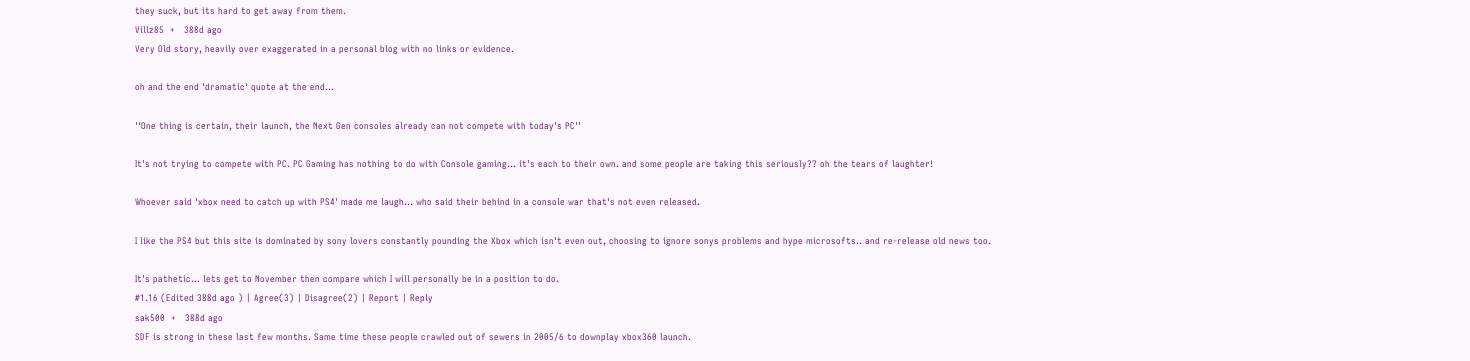they suck, but its hard to get away from them.
Villz85  +   388d ago
Very Old story, heavily over exaggerated in a personal blog with no links or evidence.

oh and the end 'dramatic' quote at the end...

''One thing is certain, their launch, the Next Gen consoles already can not compete with today's PC''

It's not trying to compete with PC. PC Gaming has nothing to do with Console gaming... it's each to their own. and some people are taking this seriously?? oh the tears of laughter!

Whoever said 'xbox need to catch up with PS4' made me laugh... who said their behind in a console war that's not even released.

I like the PS4 but this site is dominated by sony lovers constantly pounding the Xbox which isn't even out, choosing to ignore sonys problems and hype microsofts.. and re-release old news too.

It's pathetic... lets get to November then compare which I will personally be in a position to do.
#1.16 (Edited 388d ago ) | Agree(3) | Disagree(2) | Report | Reply
sak500  +   388d ago
SDF is strong in these last few months. Same time these people crawled out of sewers in 2005/6 to downplay xbox360 launch.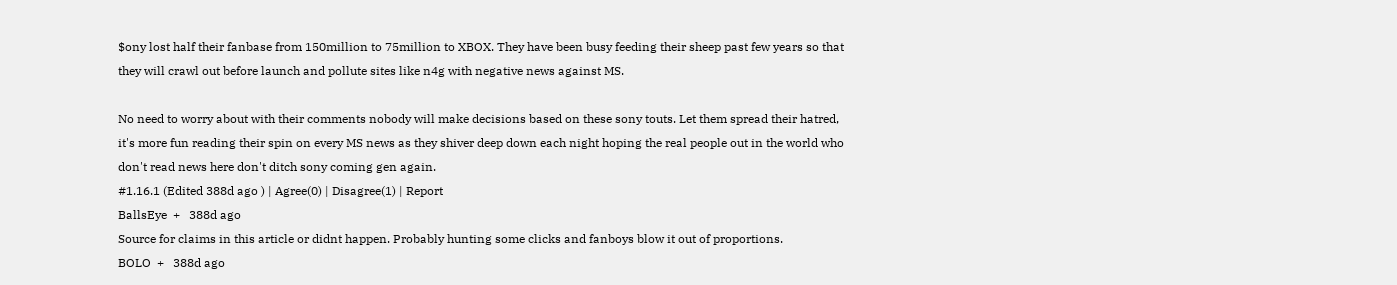$ony lost half their fanbase from 150million to 75million to XBOX. They have been busy feeding their sheep past few years so that they will crawl out before launch and pollute sites like n4g with negative news against MS.

No need to worry about with their comments nobody will make decisions based on these sony touts. Let them spread their hatred, it's more fun reading their spin on every MS news as they shiver deep down each night hoping the real people out in the world who don't read news here don't ditch sony coming gen again.
#1.16.1 (Edited 388d ago ) | Agree(0) | Disagree(1) | Report
BallsEye  +   388d ago
Source for claims in this article or didnt happen. Probably hunting some clicks and fanboys blow it out of proportions.
BOLO  +   388d ago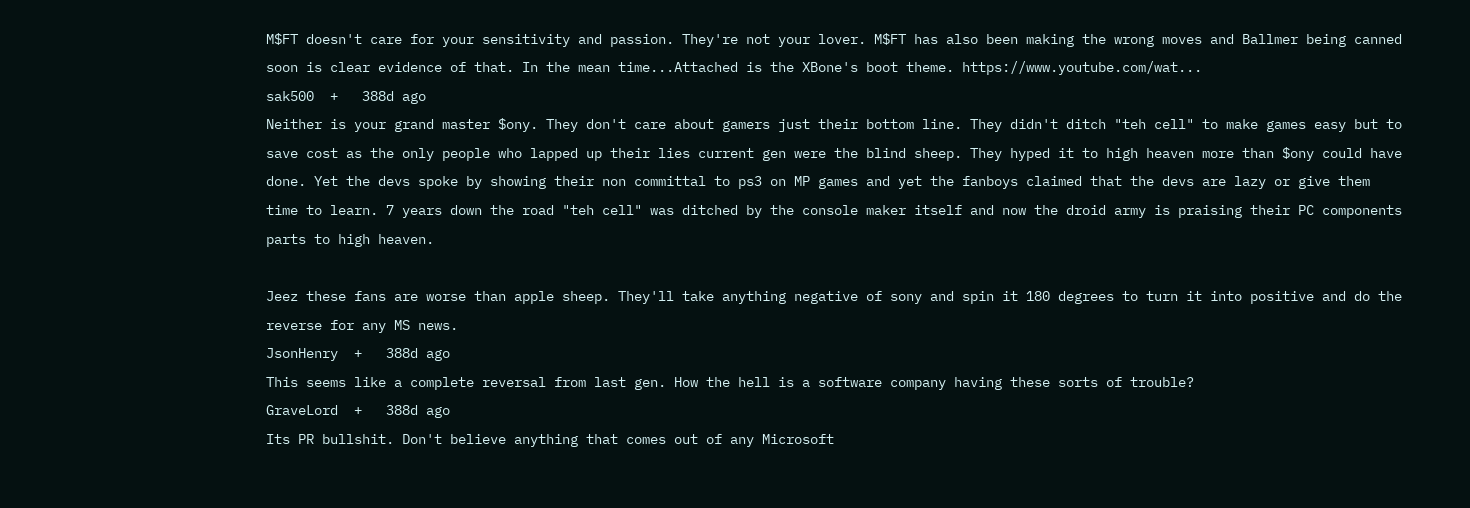M$FT doesn't care for your sensitivity and passion. They're not your lover. M$FT has also been making the wrong moves and Ballmer being canned soon is clear evidence of that. In the mean time...Attached is the XBone's boot theme. https://www.youtube.com/wat...
sak500  +   388d ago
Neither is your grand master $ony. They don't care about gamers just their bottom line. They didn't ditch "teh cell" to make games easy but to save cost as the only people who lapped up their lies current gen were the blind sheep. They hyped it to high heaven more than $ony could have done. Yet the devs spoke by showing their non committal to ps3 on MP games and yet the fanboys claimed that the devs are lazy or give them time to learn. 7 years down the road "teh cell" was ditched by the console maker itself and now the droid army is praising their PC components parts to high heaven.

Jeez these fans are worse than apple sheep. They'll take anything negative of sony and spin it 180 degrees to turn it into positive and do the reverse for any MS news.
JsonHenry  +   388d ago
This seems like a complete reversal from last gen. How the hell is a software company having these sorts of trouble?
GraveLord  +   388d ago
Its PR bullshit. Don't believe anything that comes out of any Microsoft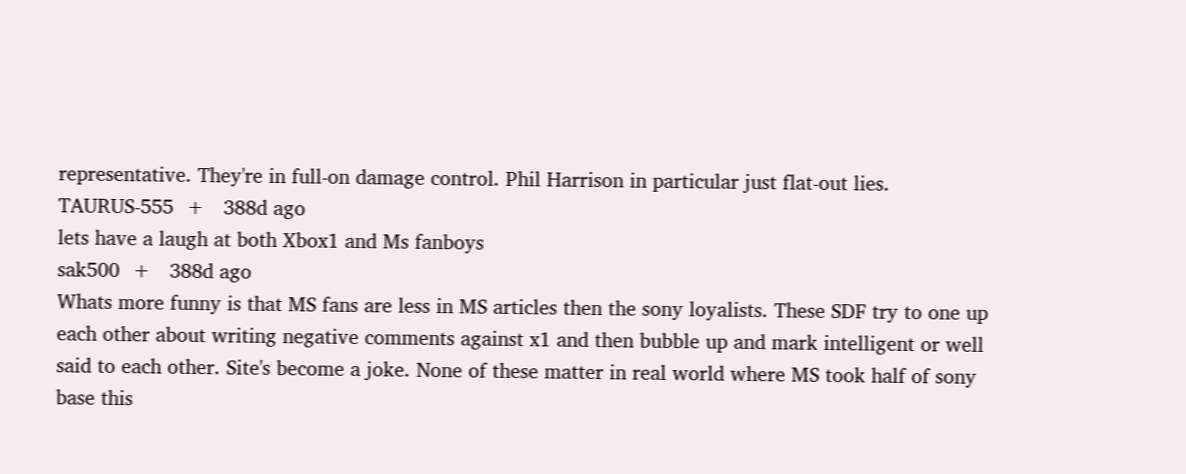representative. They're in full-on damage control. Phil Harrison in particular just flat-out lies.
TAURUS-555  +   388d ago
lets have a laugh at both Xbox1 and Ms fanboys
sak500  +   388d ago
Whats more funny is that MS fans are less in MS articles then the sony loyalists. These SDF try to one up each other about writing negative comments against x1 and then bubble up and mark intelligent or well said to each other. Site's become a joke. None of these matter in real world where MS took half of sony base this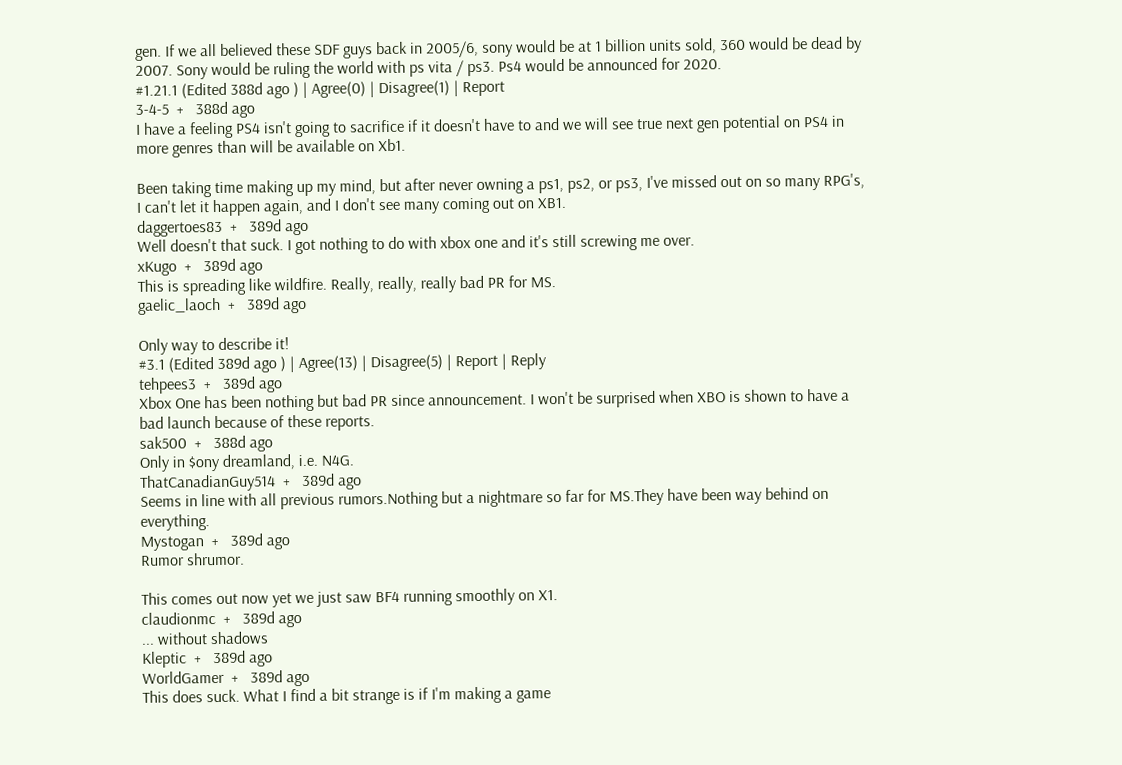gen. If we all believed these SDF guys back in 2005/6, sony would be at 1 billion units sold, 360 would be dead by 2007. Sony would be ruling the world with ps vita / ps3. Ps4 would be announced for 2020.
#1.21.1 (Edited 388d ago ) | Agree(0) | Disagree(1) | Report
3-4-5  +   388d ago
I have a feeling PS4 isn't going to sacrifice if it doesn't have to and we will see true next gen potential on PS4 in more genres than will be available on Xb1.

Been taking time making up my mind, but after never owning a ps1, ps2, or ps3, I've missed out on so many RPG's, I can't let it happen again, and I don't see many coming out on XB1.
daggertoes83  +   389d ago
Well doesn't that suck. I got nothing to do with xbox one and it's still screwing me over.
xKugo  +   389d ago
This is spreading like wildfire. Really, really, really bad PR for MS.
gaelic_laoch  +   389d ago

Only way to describe it!
#3.1 (Edited 389d ago ) | Agree(13) | Disagree(5) | Report | Reply
tehpees3  +   389d ago
Xbox One has been nothing but bad PR since announcement. I won't be surprised when XBO is shown to have a bad launch because of these reports.
sak500  +   388d ago
Only in $ony dreamland, i.e. N4G.
ThatCanadianGuy514  +   389d ago
Seems in line with all previous rumors.Nothing but a nightmare so far for MS.They have been way behind on everything.
Mystogan  +   389d ago
Rumor shrumor.

This comes out now yet we just saw BF4 running smoothly on X1.
claudionmc  +   389d ago
... without shadows
Kleptic  +   389d ago
WorldGamer  +   389d ago
This does suck. What I find a bit strange is if I'm making a game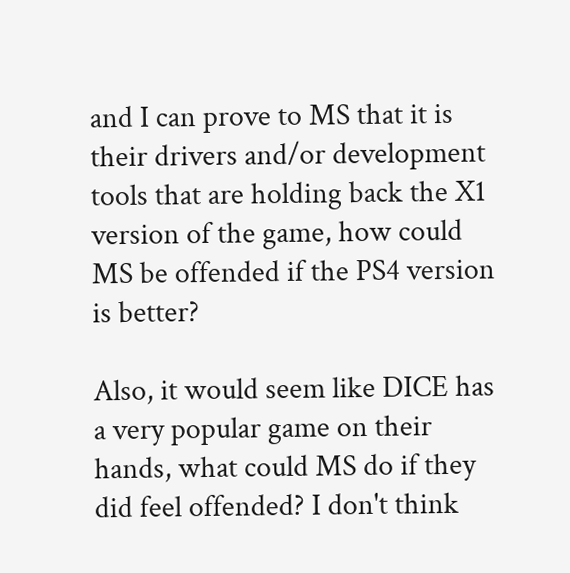and I can prove to MS that it is their drivers and/or development tools that are holding back the X1 version of the game, how could MS be offended if the PS4 version is better?

Also, it would seem like DICE has a very popular game on their hands, what could MS do if they did feel offended? I don't think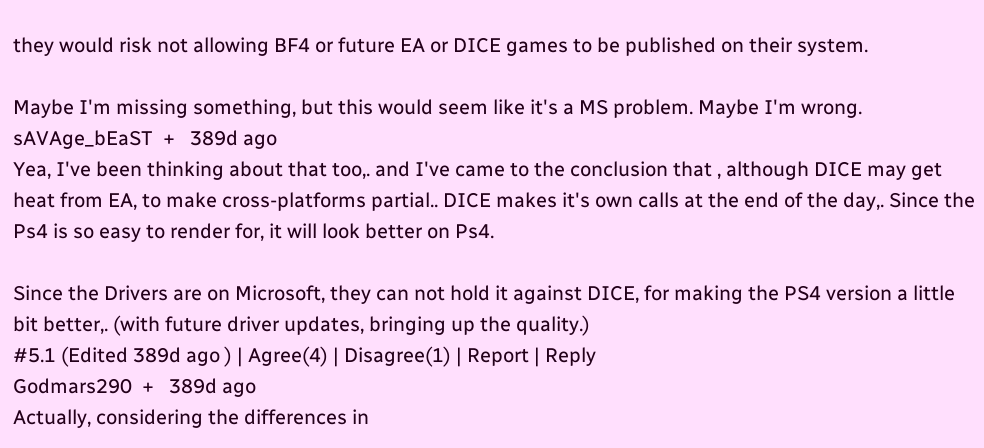they would risk not allowing BF4 or future EA or DICE games to be published on their system.

Maybe I'm missing something, but this would seem like it's a MS problem. Maybe I'm wrong.
sAVAge_bEaST  +   389d ago
Yea, I've been thinking about that too,. and I've came to the conclusion that , although DICE may get heat from EA, to make cross-platforms partial.. DICE makes it's own calls at the end of the day,. Since the Ps4 is so easy to render for, it will look better on Ps4.

Since the Drivers are on Microsoft, they can not hold it against DICE, for making the PS4 version a little bit better,. (with future driver updates, bringing up the quality.)
#5.1 (Edited 389d ago ) | Agree(4) | Disagree(1) | Report | Reply
Godmars290  +   389d ago
Actually, considering the differences in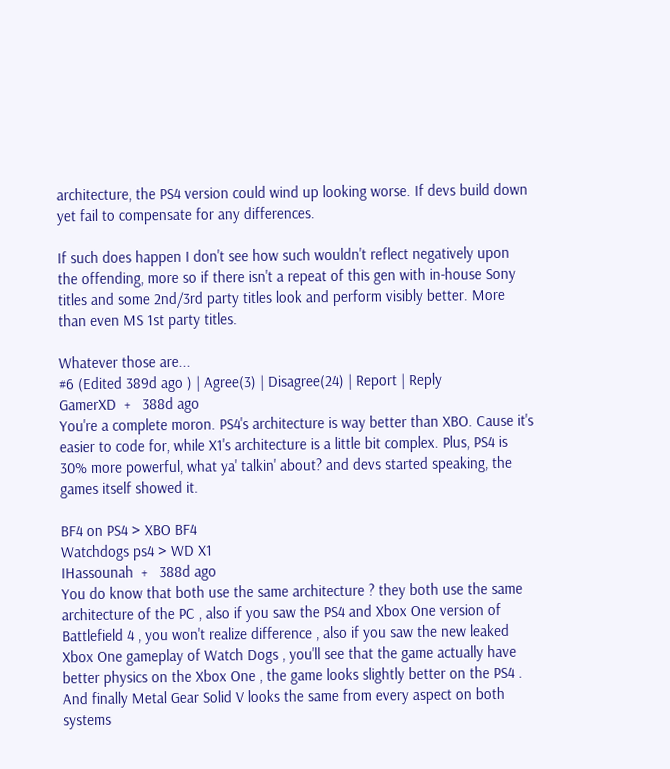architecture, the PS4 version could wind up looking worse. If devs build down yet fail to compensate for any differences.

If such does happen I don't see how such wouldn't reflect negatively upon the offending, more so if there isn't a repeat of this gen with in-house Sony titles and some 2nd/3rd party titles look and perform visibly better. More than even MS 1st party titles.

Whatever those are...
#6 (Edited 389d ago ) | Agree(3) | Disagree(24) | Report | Reply
GamerXD  +   388d ago
You're a complete moron. PS4's architecture is way better than XBO. Cause it's easier to code for, while X1's architecture is a little bit complex. Plus, PS4 is 30% more powerful, what ya' talkin' about? and devs started speaking, the games itself showed it.

BF4 on PS4 > XBO BF4
Watchdogs ps4 > WD X1
IHassounah  +   388d ago
You do know that both use the same architecture ? they both use the same architecture of the PC , also if you saw the PS4 and Xbox One version of Battlefield 4 , you won't realize difference , also if you saw the new leaked Xbox One gameplay of Watch Dogs , you'll see that the game actually have better physics on the Xbox One , the game looks slightly better on the PS4 .
And finally Metal Gear Solid V looks the same from every aspect on both systems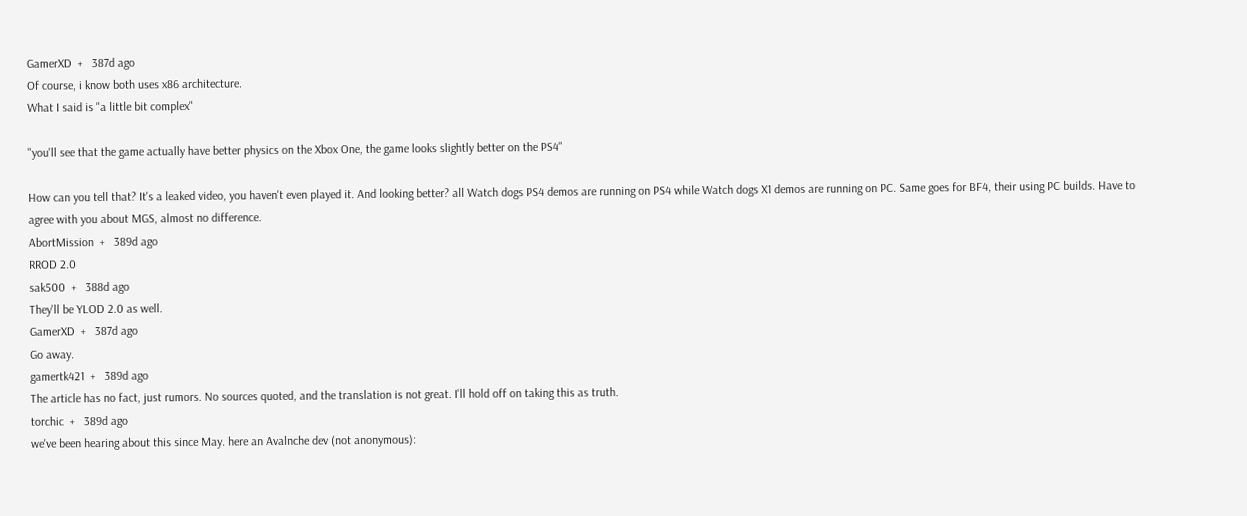GamerXD  +   387d ago
Of course, i know both uses x86 architecture.
What I said is "a little bit complex"

"you'll see that the game actually have better physics on the Xbox One, the game looks slightly better on the PS4"

How can you tell that? It's a leaked video, you haven't even played it. And looking better? all Watch dogs PS4 demos are running on PS4 while Watch dogs X1 demos are running on PC. Same goes for BF4, their using PC builds. Have to agree with you about MGS, almost no difference.
AbortMission  +   389d ago
RROD 2.0
sak500  +   388d ago
They'll be YLOD 2.0 as well.
GamerXD  +   387d ago
Go away.
gamertk421  +   389d ago
The article has no fact, just rumors. No sources quoted, and the translation is not great. I'll hold off on taking this as truth.
torchic  +   389d ago
we've been hearing about this since May. here an Avalnche dev (not anonymous):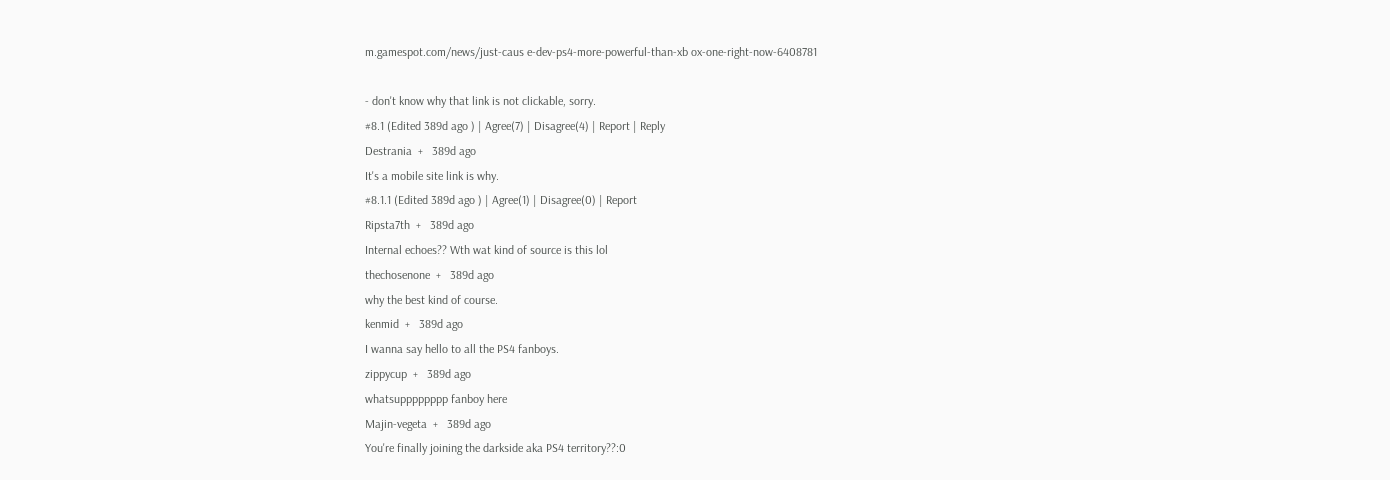m.gamespot.com/news/just-caus e-dev-ps4-more-powerful-than-xb ox-one-right-now-6408781

- don't know why that link is not clickable, sorry.
#8.1 (Edited 389d ago ) | Agree(7) | Disagree(4) | Report | Reply
Destrania  +   389d ago
It's a mobile site link is why.
#8.1.1 (Edited 389d ago ) | Agree(1) | Disagree(0) | Report
Ripsta7th  +   389d ago
Internal echoes?? Wth wat kind of source is this lol
thechosenone  +   389d ago
why the best kind of course.
kenmid  +   389d ago
I wanna say hello to all the PS4 fanboys.
zippycup  +   389d ago
whatsupppppppp fanboy here
Majin-vegeta  +   389d ago
You're finally joining the darkside aka PS4 territory??:0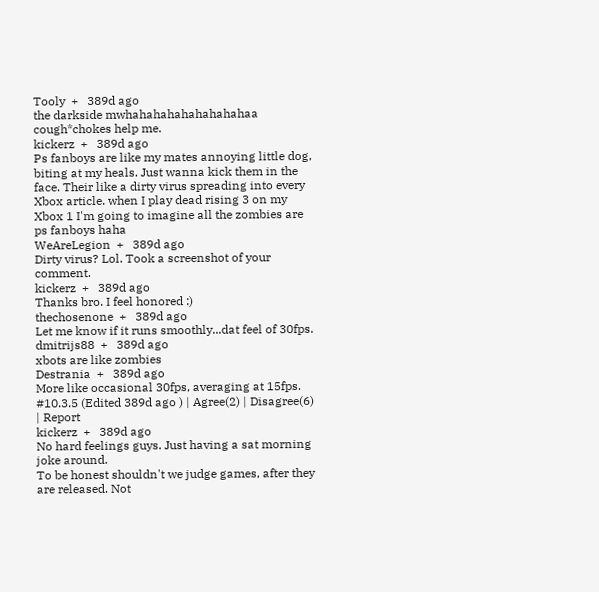Tooly  +   389d ago
the darkside mwhahahahahahahahahaa cough*chokes help me.
kickerz  +   389d ago
Ps fanboys are like my mates annoying little dog, biting at my heals. Just wanna kick them in the face. Their like a dirty virus spreading into every Xbox article. when I play dead rising 3 on my Xbox 1 I'm going to imagine all the zombies are ps fanboys haha
WeAreLegion  +   389d ago
Dirty virus? Lol. Took a screenshot of your comment.
kickerz  +   389d ago
Thanks bro. I feel honored :)
thechosenone  +   389d ago
Let me know if it runs smoothly...dat feel of 30fps.
dmitrijs88  +   389d ago
xbots are like zombies
Destrania  +   389d ago
More like occasional 30fps, averaging at 15fps.
#10.3.5 (Edited 389d ago ) | Agree(2) | Disagree(6) | Report
kickerz  +   389d ago
No hard feelings guys. Just having a sat morning joke around.
To be honest shouldn't we judge games, after they are released. Not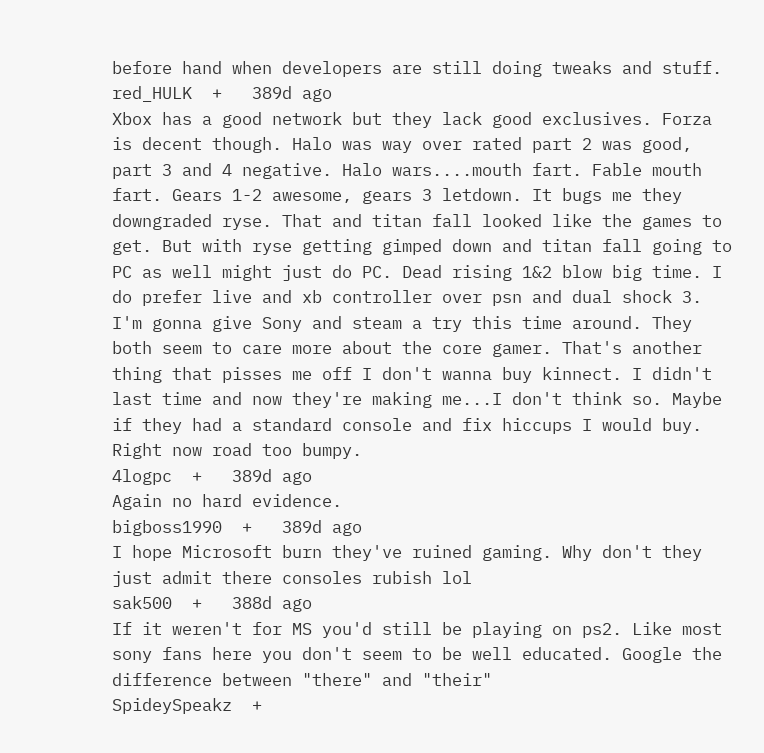before hand when developers are still doing tweaks and stuff.
red_HULK  +   389d ago
Xbox has a good network but they lack good exclusives. Forza is decent though. Halo was way over rated part 2 was good, part 3 and 4 negative. Halo wars....mouth fart. Fable mouth fart. Gears 1-2 awesome, gears 3 letdown. It bugs me they downgraded ryse. That and titan fall looked like the games to get. But with ryse getting gimped down and titan fall going to PC as well might just do PC. Dead rising 1&2 blow big time. I do prefer live and xb controller over psn and dual shock 3. I'm gonna give Sony and steam a try this time around. They both seem to care more about the core gamer. That's another thing that pisses me off I don't wanna buy kinnect. I didn't last time and now they're making me...I don't think so. Maybe if they had a standard console and fix hiccups I would buy. Right now road too bumpy.
4logpc  +   389d ago
Again no hard evidence.
bigboss1990  +   389d ago
I hope Microsoft burn they've ruined gaming. Why don't they just admit there consoles rubish lol
sak500  +   388d ago
If it weren't for MS you'd still be playing on ps2. Like most sony fans here you don't seem to be well educated. Google the difference between "there" and "their"
SpideySpeakz  +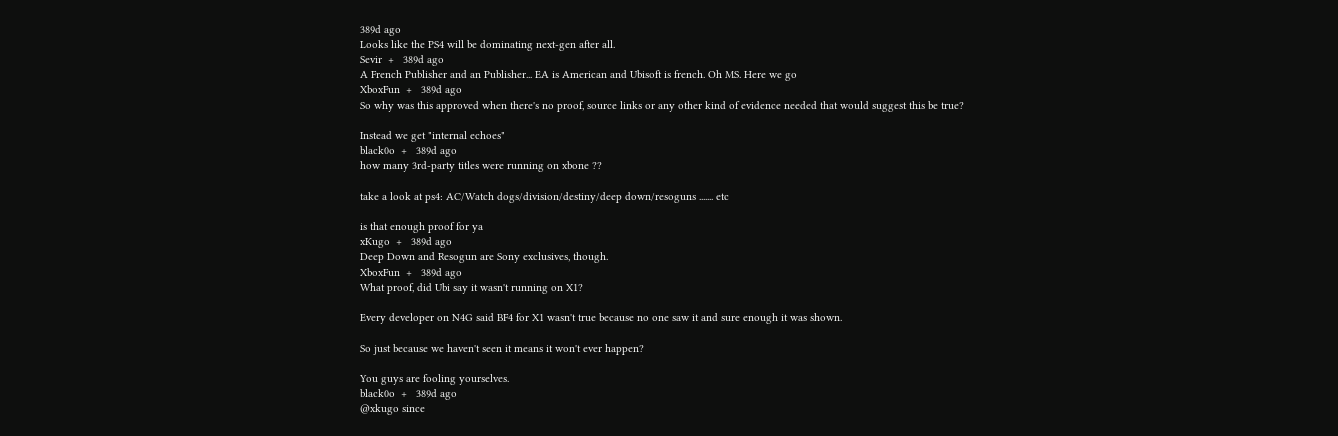389d ago
Looks like the PS4 will be dominating next-gen after all.
Sevir  +   389d ago
A French Publisher and an Publisher... EA is American and Ubisoft is french. Oh MS. Here we go
XboxFun  +   389d ago
So why was this approved when there's no proof, source links or any other kind of evidence needed that would suggest this be true?

Instead we get "internal echoes"
black0o  +   389d ago
how many 3rd-party titles were running on xbone ??

take a look at ps4: AC/Watch dogs/division/destiny/deep down/resoguns ....... etc

is that enough proof for ya
xKugo  +   389d ago
Deep Down and Resogun are Sony exclusives, though.
XboxFun  +   389d ago
What proof, did Ubi say it wasn't running on X1?

Every developer on N4G said BF4 for X1 wasn't true because no one saw it and sure enough it was shown.

So just because we haven't seen it means it won't ever happen?

You guys are fooling yourselves.
black0o  +   389d ago
@xkugo since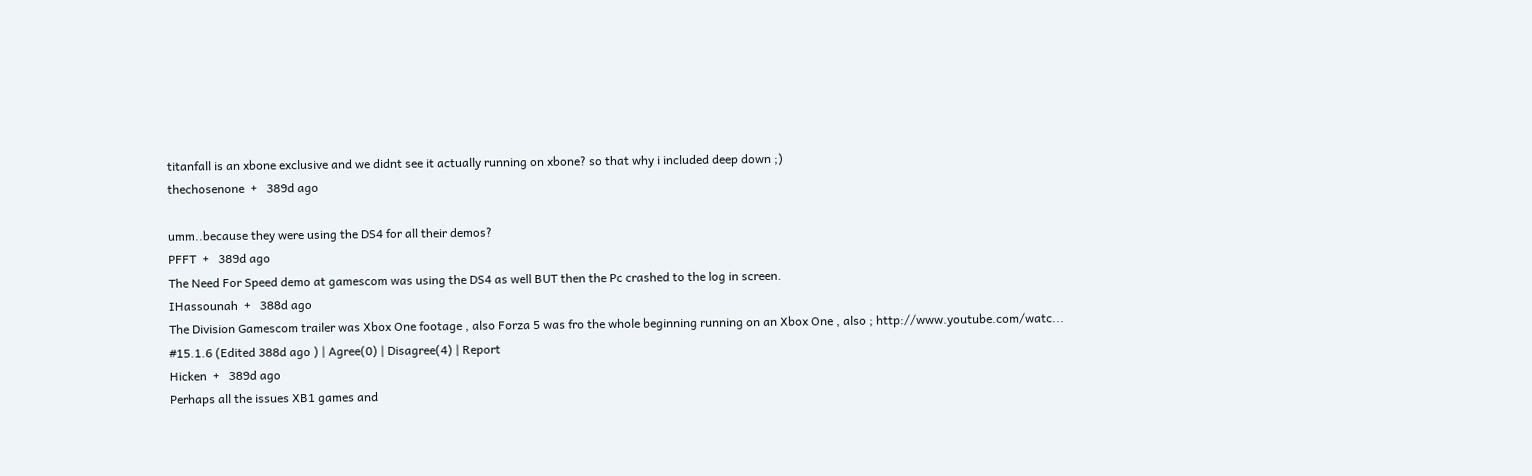titanfall is an xbone exclusive and we didnt see it actually running on xbone? so that why i included deep down ;)
thechosenone  +   389d ago

umm..because they were using the DS4 for all their demos?
PFFT  +   389d ago
The Need For Speed demo at gamescom was using the DS4 as well BUT then the Pc crashed to the log in screen.
IHassounah  +   388d ago
The Division Gamescom trailer was Xbox One footage , also Forza 5 was fro the whole beginning running on an Xbox One , also ; http://www.youtube.com/watc...
#15.1.6 (Edited 388d ago ) | Agree(0) | Disagree(4) | Report
Hicken  +   389d ago
Perhaps all the issues XB1 games and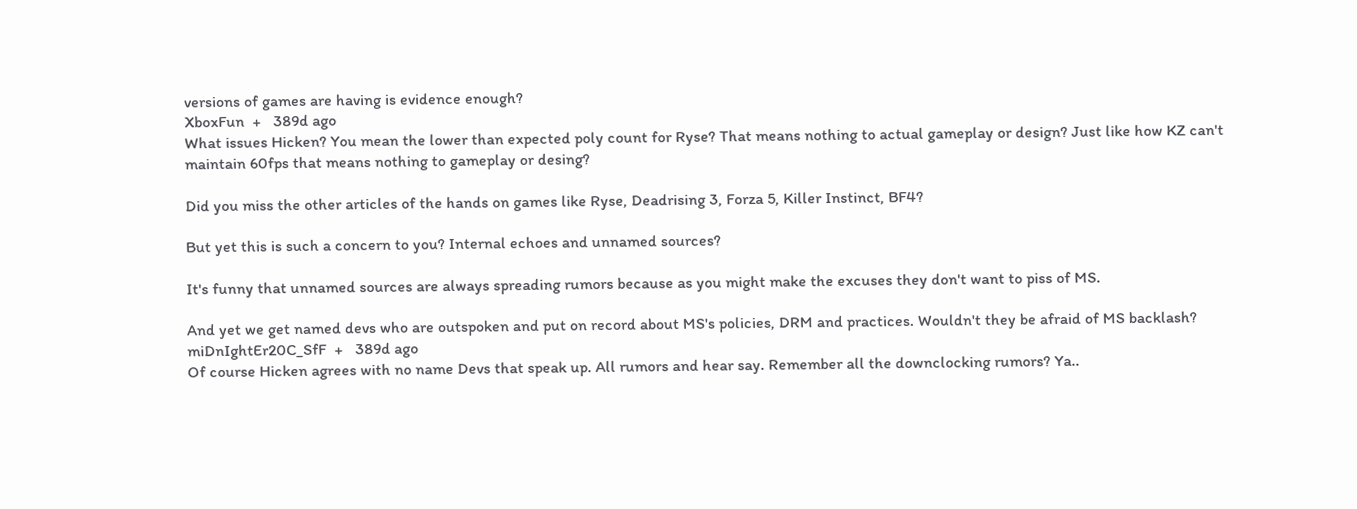versions of games are having is evidence enough?
XboxFun  +   389d ago
What issues Hicken? You mean the lower than expected poly count for Ryse? That means nothing to actual gameplay or design? Just like how KZ can't maintain 60fps that means nothing to gameplay or desing?

Did you miss the other articles of the hands on games like Ryse, Deadrising 3, Forza 5, Killer Instinct, BF4?

But yet this is such a concern to you? Internal echoes and unnamed sources?

It's funny that unnamed sources are always spreading rumors because as you might make the excuses they don't want to piss of MS.

And yet we get named devs who are outspoken and put on record about MS's policies, DRM and practices. Wouldn't they be afraid of MS backlash?
miDnIghtEr20C_SfF  +   389d ago
Of course Hicken agrees with no name Devs that speak up. All rumors and hear say. Remember all the downclocking rumors? Ya..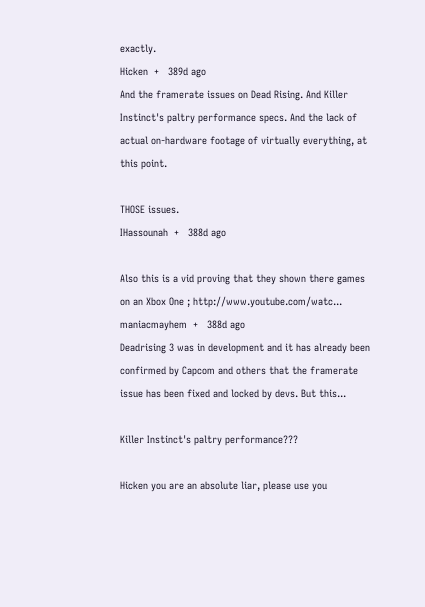exactly.
Hicken  +   389d ago
And the framerate issues on Dead Rising. And Killer Instinct's paltry performance specs. And the lack of actual on-hardware footage of virtually everything, at this point.

THOSE issues.
IHassounah  +   388d ago

Also this is a vid proving that they shown there games on an Xbox One ; http://www.youtube.com/watc...
maniacmayhem  +   388d ago
Deadrising 3 was in development and it has already been confirmed by Capcom and others that the framerate issue has been fixed and locked by devs. But this...

Killer Instinct's paltry performance???

Hicken you are an absolute liar, please use you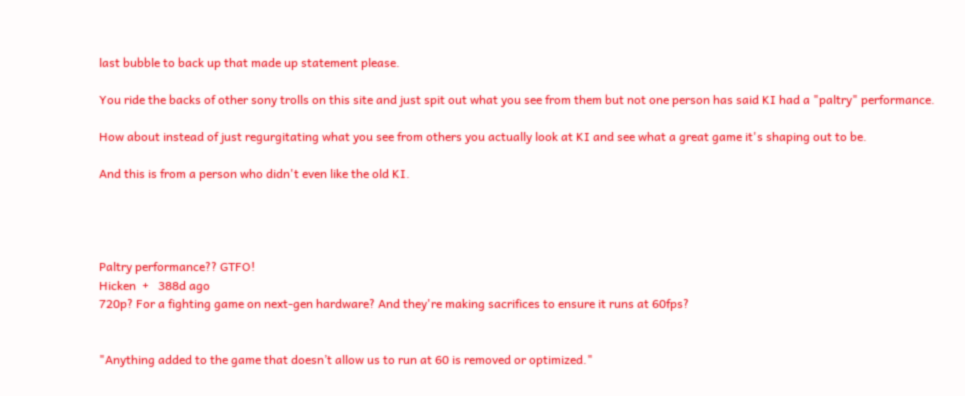last bubble to back up that made up statement please.

You ride the backs of other sony trolls on this site and just spit out what you see from them but not one person has said KI had a "paltry" performance.

How about instead of just regurgitating what you see from others you actually look at KI and see what a great game it's shaping out to be.

And this is from a person who didn't even like the old KI.




Paltry performance?? GTFO!
Hicken  +   388d ago
720p? For a fighting game on next-gen hardware? And they're making sacrifices to ensure it runs at 60fps?


"Anything added to the game that doesn’t allow us to run at 60 is removed or optimized."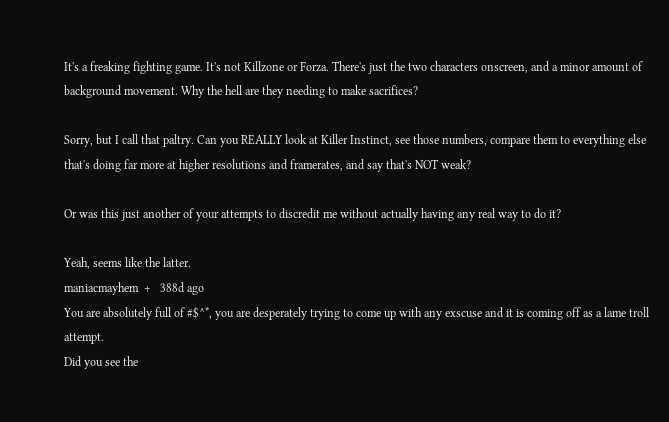It's a freaking fighting game. It's not Killzone or Forza. There's just the two characters onscreen, and a minor amount of background movement. Why the hell are they needing to make sacrifices?

Sorry, but I call that paltry. Can you REALLY look at Killer Instinct, see those numbers, compare them to everything else that's doing far more at higher resolutions and framerates, and say that's NOT weak?

Or was this just another of your attempts to discredit me without actually having any real way to do it?

Yeah, seems like the latter.
maniacmayhem  +   388d ago
You are absolutely full of #$^*, you are desperately trying to come up with any exscuse and it is coming off as a lame troll attempt.
Did you see the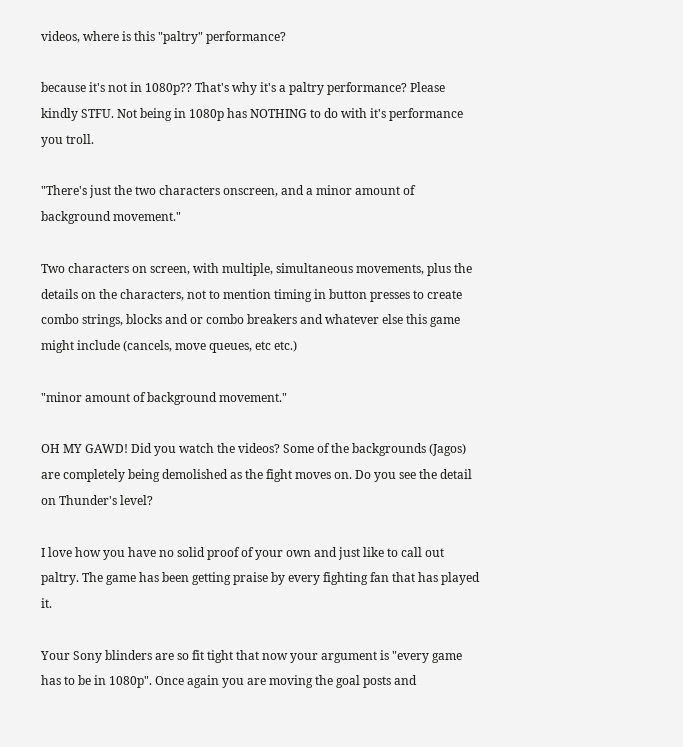videos, where is this "paltry" performance?

because it's not in 1080p?? That's why it's a paltry performance? Please kindly STFU. Not being in 1080p has NOTHING to do with it's performance you troll.

"There's just the two characters onscreen, and a minor amount of background movement."

Two characters on screen, with multiple, simultaneous movements, plus the details on the characters, not to mention timing in button presses to create combo strings, blocks and or combo breakers and whatever else this game might include (cancels, move queues, etc etc.)

"minor amount of background movement."

OH MY GAWD! Did you watch the videos? Some of the backgrounds (Jagos) are completely being demolished as the fight moves on. Do you see the detail on Thunder's level?

I love how you have no solid proof of your own and just like to call out paltry. The game has been getting praise by every fighting fan that has played it.

Your Sony blinders are so fit tight that now your argument is "every game has to be in 1080p". Once again you are moving the goal posts and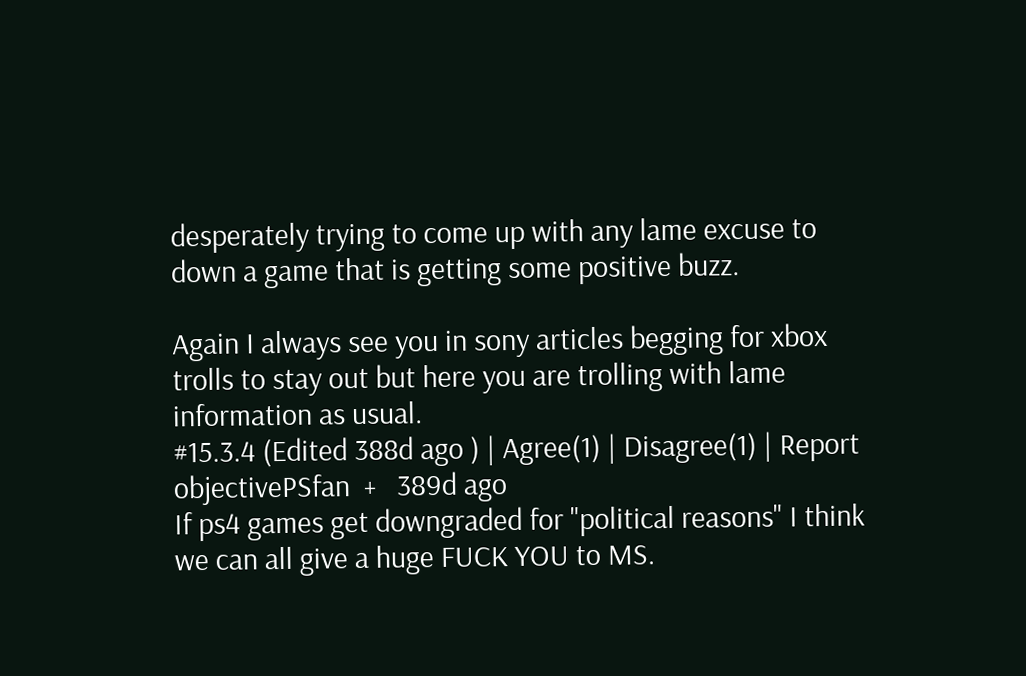desperately trying to come up with any lame excuse to down a game that is getting some positive buzz.

Again I always see you in sony articles begging for xbox trolls to stay out but here you are trolling with lame information as usual.
#15.3.4 (Edited 388d ago ) | Agree(1) | Disagree(1) | Report
objectivePSfan  +   389d ago
If ps4 games get downgraded for "political reasons" I think we can all give a huge FUCK YOU to MS.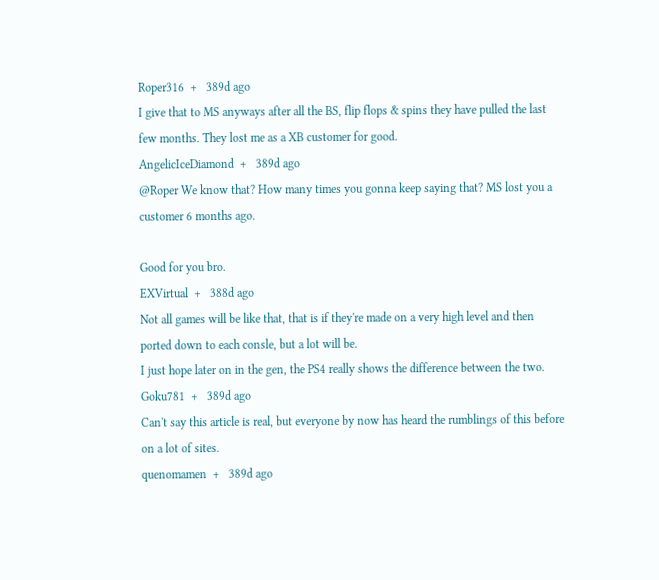Roper316  +   389d ago
I give that to MS anyways after all the BS, flip flops & spins they have pulled the last few months. They lost me as a XB customer for good.
AngelicIceDiamond  +   389d ago
@Roper We know that? How many times you gonna keep saying that? MS lost you a customer 6 months ago.

Good for you bro.
EXVirtual  +   388d ago
Not all games will be like that, that is if they're made on a very high level and then ported down to each consle, but a lot will be.
I just hope later on in the gen, the PS4 really shows the difference between the two.
Goku781  +   389d ago
Can't say this article is real, but everyone by now has heard the rumblings of this before on a lot of sites.
quenomamen  +   389d ago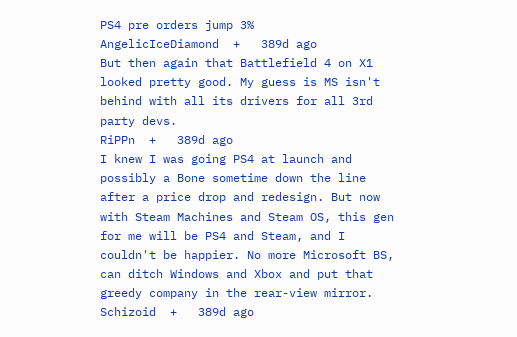PS4 pre orders jump 3%
AngelicIceDiamond  +   389d ago
But then again that Battlefield 4 on X1 looked pretty good. My guess is MS isn't behind with all its drivers for all 3rd party devs.
RiPPn  +   389d ago
I knew I was going PS4 at launch and possibly a Bone sometime down the line after a price drop and redesign. But now with Steam Machines and Steam OS, this gen for me will be PS4 and Steam, and I couldn't be happier. No more Microsoft BS, can ditch Windows and Xbox and put that greedy company in the rear-view mirror.
Schizoid  +   389d ago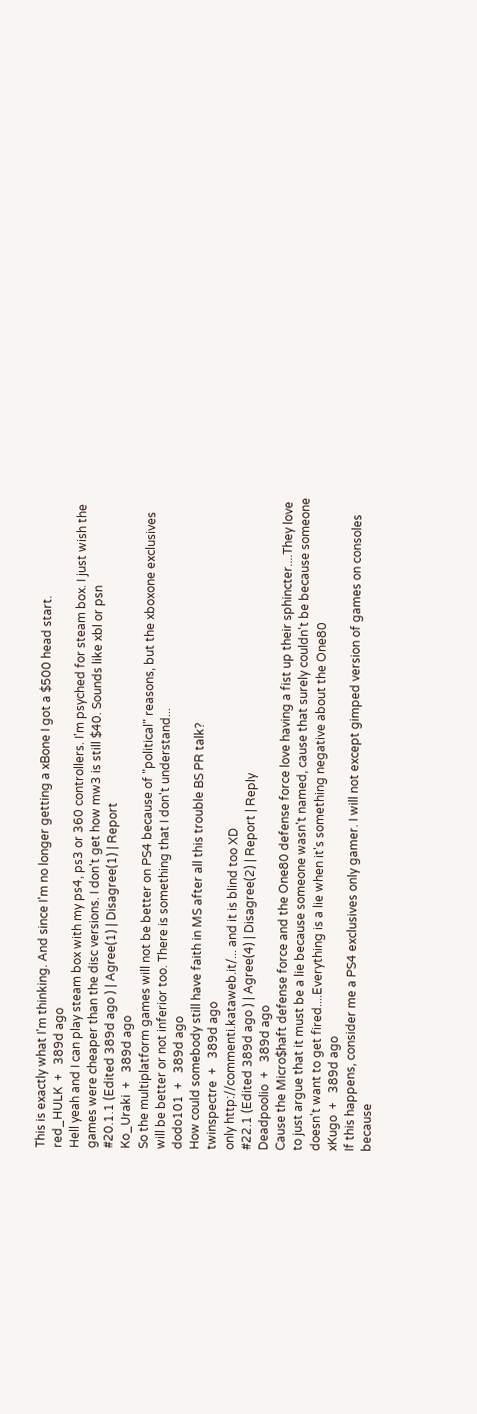This is exactly what I'm thinking. And since I'm no longer getting a xBone I got a $500 head start.
red_HULK  +   389d ago
Hell yeah and I can play steam box with my ps4, ps3 or 360 controllers. I'm psyched for steam box. I just wish the games were cheaper than the disc versions. I don't get how mw3 is still $40. Sounds like xbl or psn
#20.1.1 (Edited 389d ago ) | Agree(1) | Disagree(1) | Report
Ko_Uraki  +   389d ago
So the multiplatform games will not be better on PS4 because of "political" reasons, but the xboxone exclusives will be better or not inferior too. There is something that I don't understand...
dodo101  +   389d ago
How could somebody still have faith in MS after all this trouble BS PR talk?
twinspectre  +   389d ago
only http://commenti.kataweb.it/... and it is blind too XD
#22.1 (Edited 389d ago ) | Agree(4) | Disagree(2) | Report | Reply
Deadpoolio  +   389d ago
Cause the Micro$haft defense force and the One80 defense force love having a fist up their sphincter....They love to just argue that it must be a lie because someone wasn't named, cause that surely couldn't be because someone doesn't want to get fired....Everything is a lie when it's something negative about the One80
xKugo  +   389d ago
If this happens, consider me a PS4 exclusives only gamer. I will not except gimped version of games on consoles because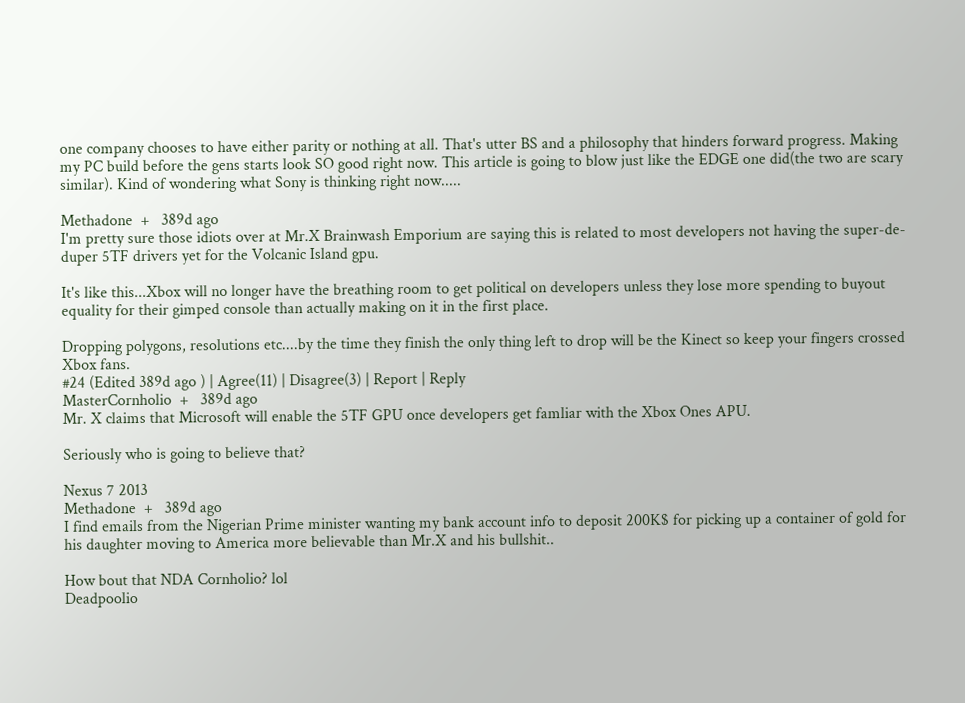one company chooses to have either parity or nothing at all. That's utter BS and a philosophy that hinders forward progress. Making my PC build before the gens starts look SO good right now. This article is going to blow just like the EDGE one did(the two are scary similar). Kind of wondering what Sony is thinking right now.....

Methadone  +   389d ago
I'm pretty sure those idiots over at Mr.X Brainwash Emporium are saying this is related to most developers not having the super-de-duper 5TF drivers yet for the Volcanic Island gpu.

It's like this...Xbox will no longer have the breathing room to get political on developers unless they lose more spending to buyout equality for their gimped console than actually making on it in the first place.

Dropping polygons, resolutions etc....by the time they finish the only thing left to drop will be the Kinect so keep your fingers crossed Xbox fans.
#24 (Edited 389d ago ) | Agree(11) | Disagree(3) | Report | Reply
MasterCornholio  +   389d ago
Mr. X claims that Microsoft will enable the 5TF GPU once developers get famliar with the Xbox Ones APU.

Seriously who is going to believe that?

Nexus 7 2013
Methadone  +   389d ago
I find emails from the Nigerian Prime minister wanting my bank account info to deposit 200K$ for picking up a container of gold for his daughter moving to America more believable than Mr.X and his bullshit..

How bout that NDA Cornholio? lol
Deadpoolio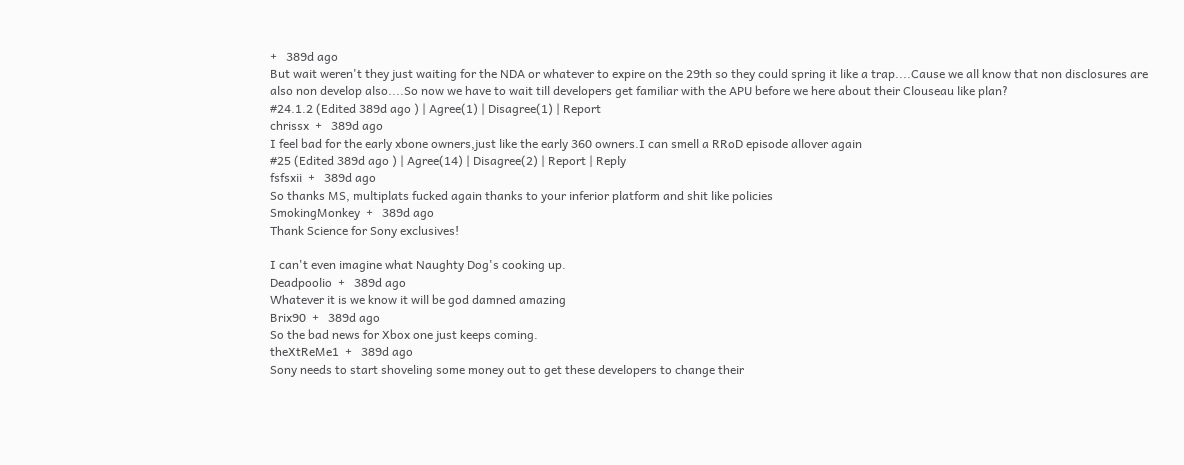+   389d ago
But wait weren't they just waiting for the NDA or whatever to expire on the 29th so they could spring it like a trap....Cause we all know that non disclosures are also non develop also....So now we have to wait till developers get familiar with the APU before we here about their Clouseau like plan?
#24.1.2 (Edited 389d ago ) | Agree(1) | Disagree(1) | Report
chrissx  +   389d ago
I feel bad for the early xbone owners,just like the early 360 owners.I can smell a RRoD episode allover again
#25 (Edited 389d ago ) | Agree(14) | Disagree(2) | Report | Reply
fsfsxii  +   389d ago
So thanks MS, multiplats fucked again thanks to your inferior platform and shit like policies
SmokingMonkey  +   389d ago
Thank Science for Sony exclusives!

I can't even imagine what Naughty Dog's cooking up.
Deadpoolio  +   389d ago
Whatever it is we know it will be god damned amazing
Brix90  +   389d ago
So the bad news for Xbox one just keeps coming.
theXtReMe1  +   389d ago
Sony needs to start shoveling some money out to get these developers to change their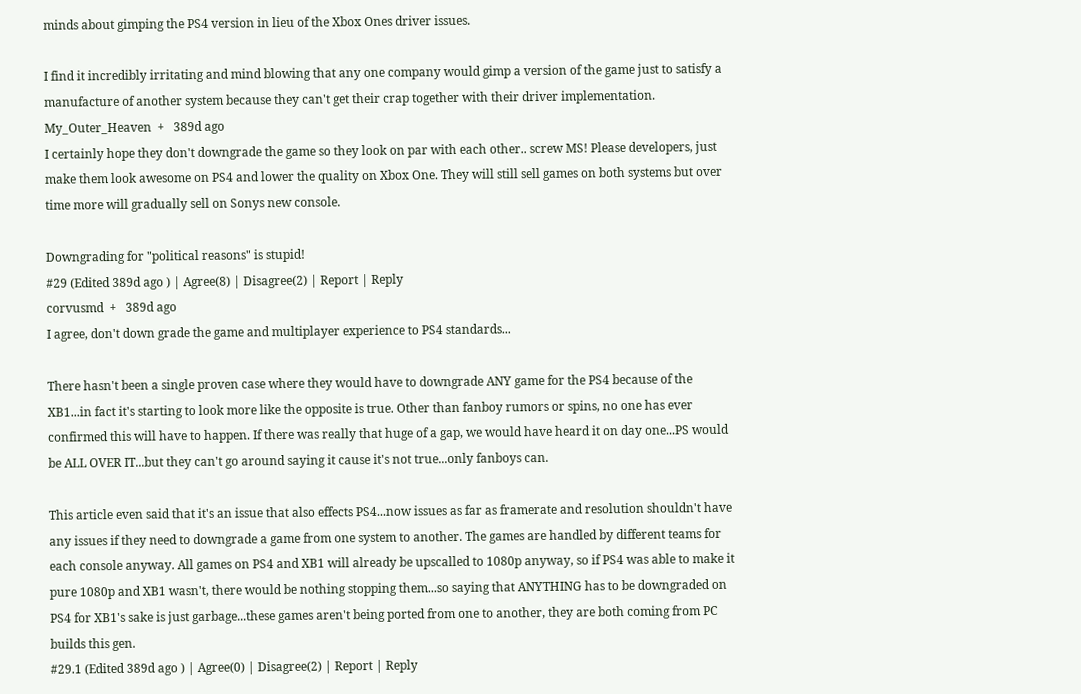minds about gimping the PS4 version in lieu of the Xbox Ones driver issues.

I find it incredibly irritating and mind blowing that any one company would gimp a version of the game just to satisfy a manufacture of another system because they can't get their crap together with their driver implementation.
My_Outer_Heaven  +   389d ago
I certainly hope they don't downgrade the game so they look on par with each other.. screw MS! Please developers, just make them look awesome on PS4 and lower the quality on Xbox One. They will still sell games on both systems but over time more will gradually sell on Sonys new console.

Downgrading for "political reasons" is stupid!
#29 (Edited 389d ago ) | Agree(8) | Disagree(2) | Report | Reply
corvusmd  +   389d ago
I agree, don't down grade the game and multiplayer experience to PS4 standards...

There hasn't been a single proven case where they would have to downgrade ANY game for the PS4 because of the XB1...in fact it's starting to look more like the opposite is true. Other than fanboy rumors or spins, no one has ever confirmed this will have to happen. If there was really that huge of a gap, we would have heard it on day one...PS would be ALL OVER IT...but they can't go around saying it cause it's not true...only fanboys can.

This article even said that it's an issue that also effects PS4...now issues as far as framerate and resolution shouldn't have any issues if they need to downgrade a game from one system to another. The games are handled by different teams for each console anyway. All games on PS4 and XB1 will already be upscalled to 1080p anyway, so if PS4 was able to make it pure 1080p and XB1 wasn't, there would be nothing stopping them...so saying that ANYTHING has to be downgraded on PS4 for XB1's sake is just garbage...these games aren't being ported from one to another, they are both coming from PC builds this gen.
#29.1 (Edited 389d ago ) | Agree(0) | Disagree(2) | Report | Reply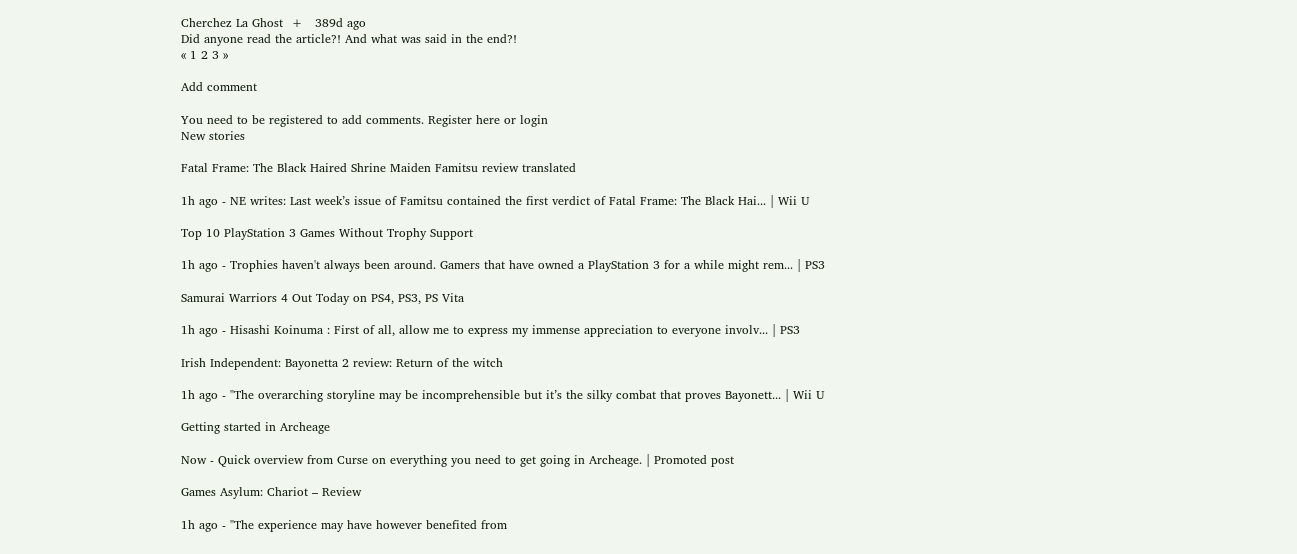Cherchez La Ghost  +   389d ago
Did anyone read the article?! And what was said in the end?!
« 1 2 3 »

Add comment

You need to be registered to add comments. Register here or login
New stories

Fatal Frame: The Black Haired Shrine Maiden Famitsu review translated

1h ago - NE writes: Last week’s issue of Famitsu contained the first verdict of Fatal Frame: The Black Hai... | Wii U

Top 10 PlayStation 3 Games Without Trophy Support

1h ago - Trophies haven't always been around. Gamers that have owned a PlayStation 3 for a while might rem... | PS3

Samurai Warriors 4 Out Today on PS4, PS3, PS Vita

1h ago - Hisashi Koinuma : First of all, allow me to express my immense appreciation to everyone involv... | PS3

Irish Independent: Bayonetta 2 review: Return of the witch

1h ago - "The overarching storyline may be incomprehensible but it’s the silky combat that proves Bayonett... | Wii U

Getting started in Archeage

Now - Quick overview from Curse on everything you need to get going in Archeage. | Promoted post

Games Asylum: Chariot – Review

1h ago - "The experience may have however benefited from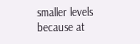smaller levels because at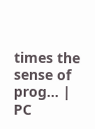times the sense of prog... | PC